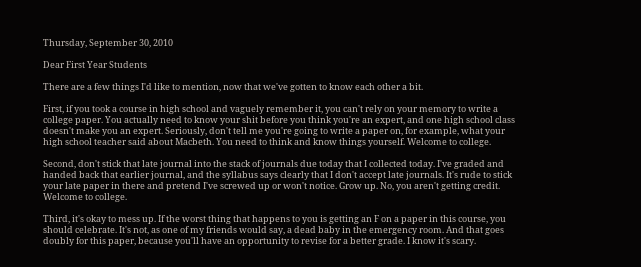Thursday, September 30, 2010

Dear First Year Students

There are a few things I'd like to mention, now that we've gotten to know each other a bit.

First, if you took a course in high school and vaguely remember it, you can't rely on your memory to write a college paper. You actually need to know your shit before you think you're an expert, and one high school class doesn't make you an expert. Seriously, don't tell me you're going to write a paper on, for example, what your high school teacher said about Macbeth. You need to think and know things yourself. Welcome to college.

Second, don't stick that late journal into the stack of journals due today that I collected today. I've graded and handed back that earlier journal, and the syllabus says clearly that I don't accept late journals. It's rude to stick your late paper in there and pretend I've screwed up or won't notice. Grow up. No, you aren't getting credit. Welcome to college.

Third, it's okay to mess up. If the worst thing that happens to you is getting an F on a paper in this course, you should celebrate. It's not, as one of my friends would say, a dead baby in the emergency room. And that goes doubly for this paper, because you'll have an opportunity to revise for a better grade. I know it's scary.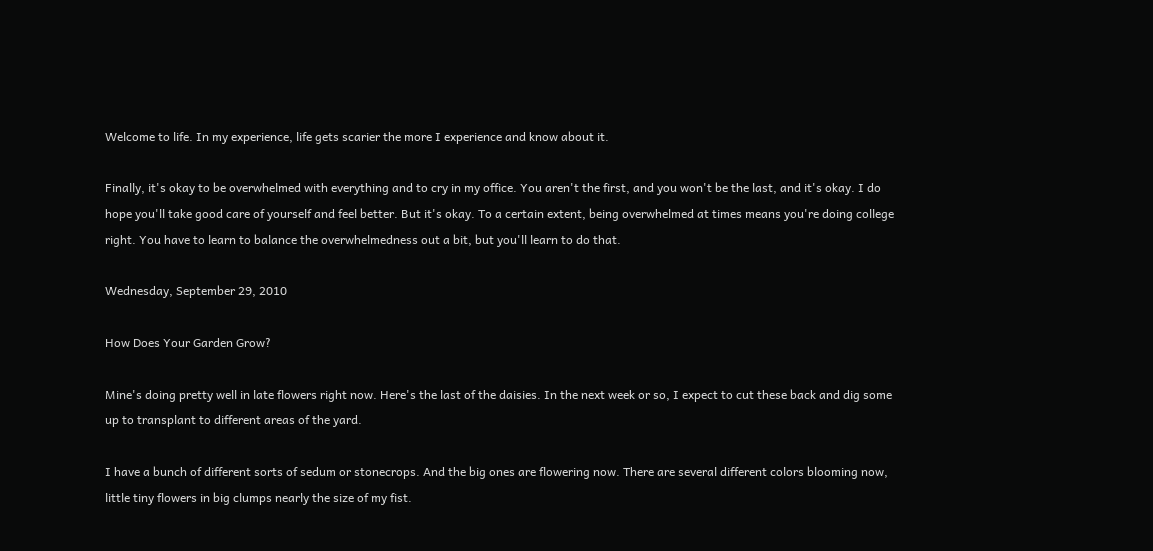Welcome to life. In my experience, life gets scarier the more I experience and know about it.

Finally, it's okay to be overwhelmed with everything and to cry in my office. You aren't the first, and you won't be the last, and it's okay. I do hope you'll take good care of yourself and feel better. But it's okay. To a certain extent, being overwhelmed at times means you're doing college right. You have to learn to balance the overwhelmedness out a bit, but you'll learn to do that.

Wednesday, September 29, 2010

How Does Your Garden Grow?

Mine's doing pretty well in late flowers right now. Here's the last of the daisies. In the next week or so, I expect to cut these back and dig some up to transplant to different areas of the yard.

I have a bunch of different sorts of sedum or stonecrops. And the big ones are flowering now. There are several different colors blooming now, little tiny flowers in big clumps nearly the size of my fist.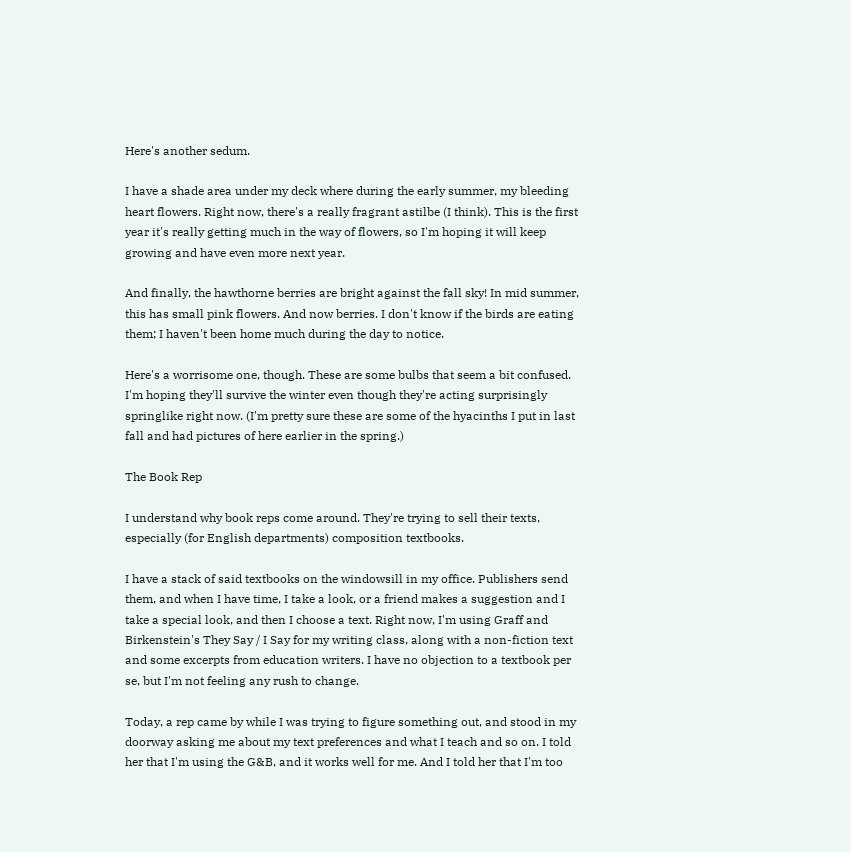Here's another sedum.

I have a shade area under my deck where during the early summer, my bleeding heart flowers. Right now, there's a really fragrant astilbe (I think). This is the first year it's really getting much in the way of flowers, so I'm hoping it will keep growing and have even more next year.

And finally, the hawthorne berries are bright against the fall sky! In mid summer, this has small pink flowers. And now berries. I don't know if the birds are eating them; I haven't been home much during the day to notice.

Here's a worrisome one, though. These are some bulbs that seem a bit confused. I'm hoping they'll survive the winter even though they're acting surprisingly springlike right now. (I'm pretty sure these are some of the hyacinths I put in last fall and had pictures of here earlier in the spring.)

The Book Rep

I understand why book reps come around. They're trying to sell their texts, especially (for English departments) composition textbooks.

I have a stack of said textbooks on the windowsill in my office. Publishers send them, and when I have time, I take a look, or a friend makes a suggestion and I take a special look, and then I choose a text. Right now, I'm using Graff and Birkenstein's They Say / I Say for my writing class, along with a non-fiction text and some excerpts from education writers. I have no objection to a textbook per se, but I'm not feeling any rush to change.

Today, a rep came by while I was trying to figure something out, and stood in my doorway asking me about my text preferences and what I teach and so on. I told her that I'm using the G&B, and it works well for me. And I told her that I'm too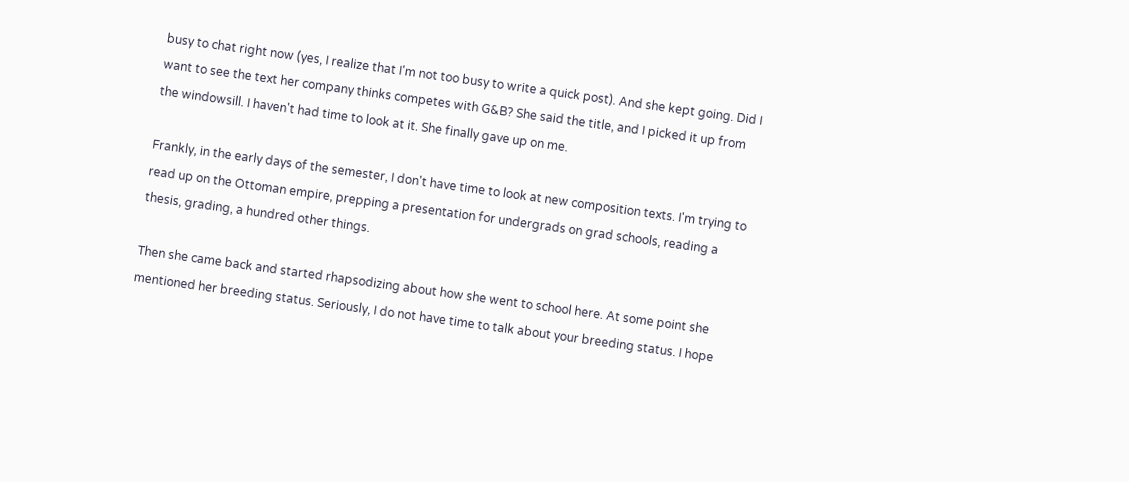busy to chat right now (yes, I realize that I'm not too busy to write a quick post). And she kept going. Did I want to see the text her company thinks competes with G&B? She said the title, and I picked it up from the windowsill. I haven't had time to look at it. She finally gave up on me.

Frankly, in the early days of the semester, I don't have time to look at new composition texts. I'm trying to read up on the Ottoman empire, prepping a presentation for undergrads on grad schools, reading a thesis, grading, a hundred other things.

Then she came back and started rhapsodizing about how she went to school here. At some point she mentioned her breeding status. Seriously, I do not have time to talk about your breeding status. I hope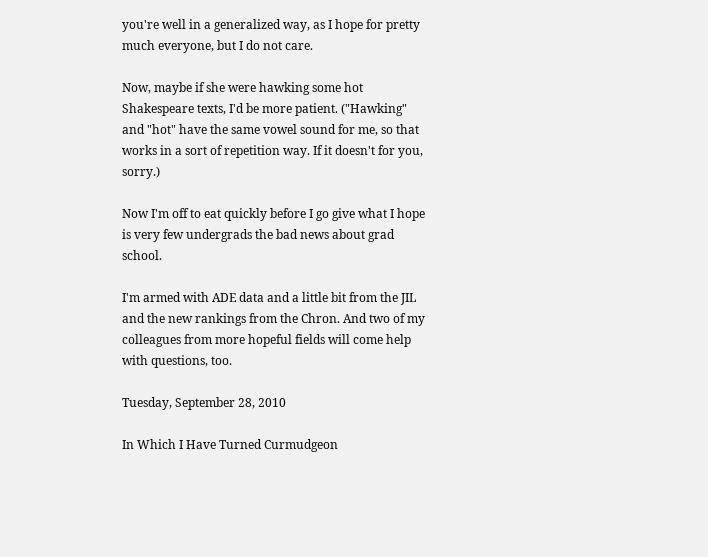you're well in a generalized way, as I hope for pretty much everyone, but I do not care.

Now, maybe if she were hawking some hot Shakespeare texts, I'd be more patient. ("Hawking" and "hot" have the same vowel sound for me, so that works in a sort of repetition way. If it doesn't for you, sorry.)

Now I'm off to eat quickly before I go give what I hope is very few undergrads the bad news about grad school.

I'm armed with ADE data and a little bit from the JIL and the new rankings from the Chron. And two of my colleagues from more hopeful fields will come help with questions, too.

Tuesday, September 28, 2010

In Which I Have Turned Curmudgeon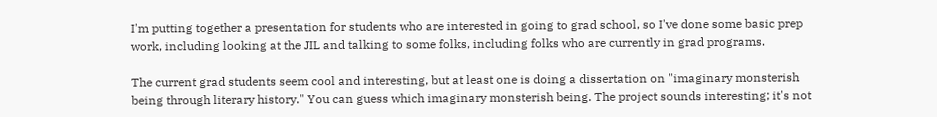I'm putting together a presentation for students who are interested in going to grad school, so I've done some basic prep work, including looking at the JIL and talking to some folks, including folks who are currently in grad programs.

The current grad students seem cool and interesting, but at least one is doing a dissertation on "imaginary monsterish being through literary history." You can guess which imaginary monsterish being. The project sounds interesting; it's not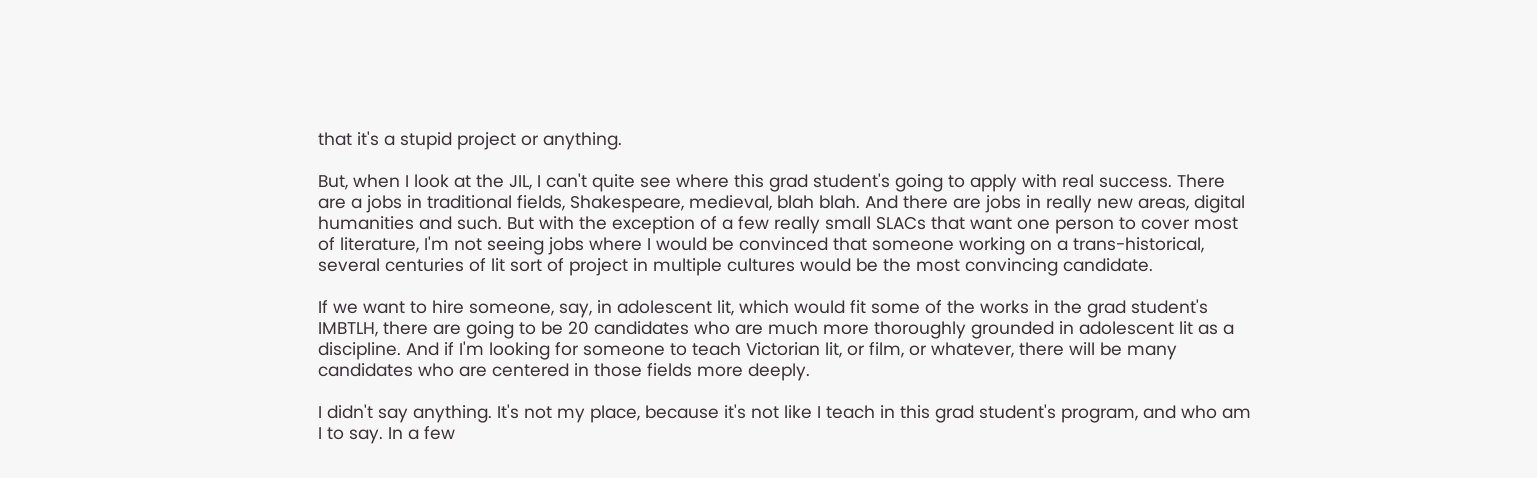that it's a stupid project or anything.

But, when I look at the JIL, I can't quite see where this grad student's going to apply with real success. There are a jobs in traditional fields, Shakespeare, medieval, blah blah. And there are jobs in really new areas, digital humanities and such. But with the exception of a few really small SLACs that want one person to cover most of literature, I'm not seeing jobs where I would be convinced that someone working on a trans-historical, several centuries of lit sort of project in multiple cultures would be the most convincing candidate.

If we want to hire someone, say, in adolescent lit, which would fit some of the works in the grad student's IMBTLH, there are going to be 20 candidates who are much more thoroughly grounded in adolescent lit as a discipline. And if I'm looking for someone to teach Victorian lit, or film, or whatever, there will be many candidates who are centered in those fields more deeply.

I didn't say anything. It's not my place, because it's not like I teach in this grad student's program, and who am I to say. In a few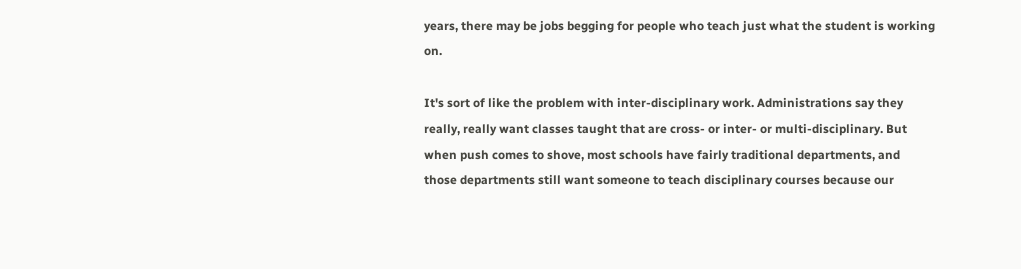years, there may be jobs begging for people who teach just what the student is working on.

It's sort of like the problem with inter-disciplinary work. Administrations say they really, really want classes taught that are cross- or inter- or multi-disciplinary. But when push comes to shove, most schools have fairly traditional departments, and those departments still want someone to teach disciplinary courses because our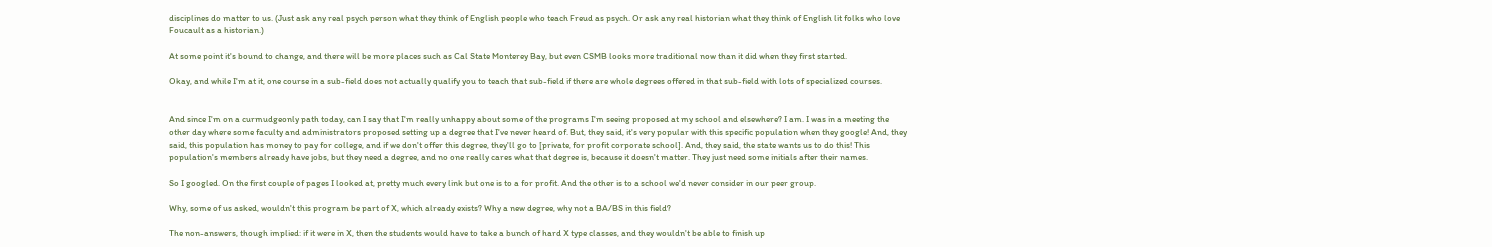disciplines do matter to us. (Just ask any real psych person what they think of English people who teach Freud as psych. Or ask any real historian what they think of English lit folks who love Foucault as a historian.)

At some point it's bound to change, and there will be more places such as Cal State Monterey Bay, but even CSMB looks more traditional now than it did when they first started.

Okay, and while I'm at it, one course in a sub-field does not actually qualify you to teach that sub-field if there are whole degrees offered in that sub-field with lots of specialized courses.


And since I'm on a curmudgeonly path today, can I say that I'm really unhappy about some of the programs I'm seeing proposed at my school and elsewhere? I am. I was in a meeting the other day where some faculty and administrators proposed setting up a degree that I've never heard of. But, they said, it's very popular with this specific population when they google! And, they said, this population has money to pay for college, and if we don't offer this degree, they'll go to [private, for profit corporate school]. And, they said, the state wants us to do this! This population's members already have jobs, but they need a degree, and no one really cares what that degree is, because it doesn't matter. They just need some initials after their names.

So I googled. On the first couple of pages I looked at, pretty much every link but one is to a for profit. And the other is to a school we'd never consider in our peer group.

Why, some of us asked, wouldn't this program be part of X, which already exists? Why a new degree, why not a BA/BS in this field?

The non-answers, though implied: if it were in X, then the students would have to take a bunch of hard X type classes, and they wouldn't be able to finish up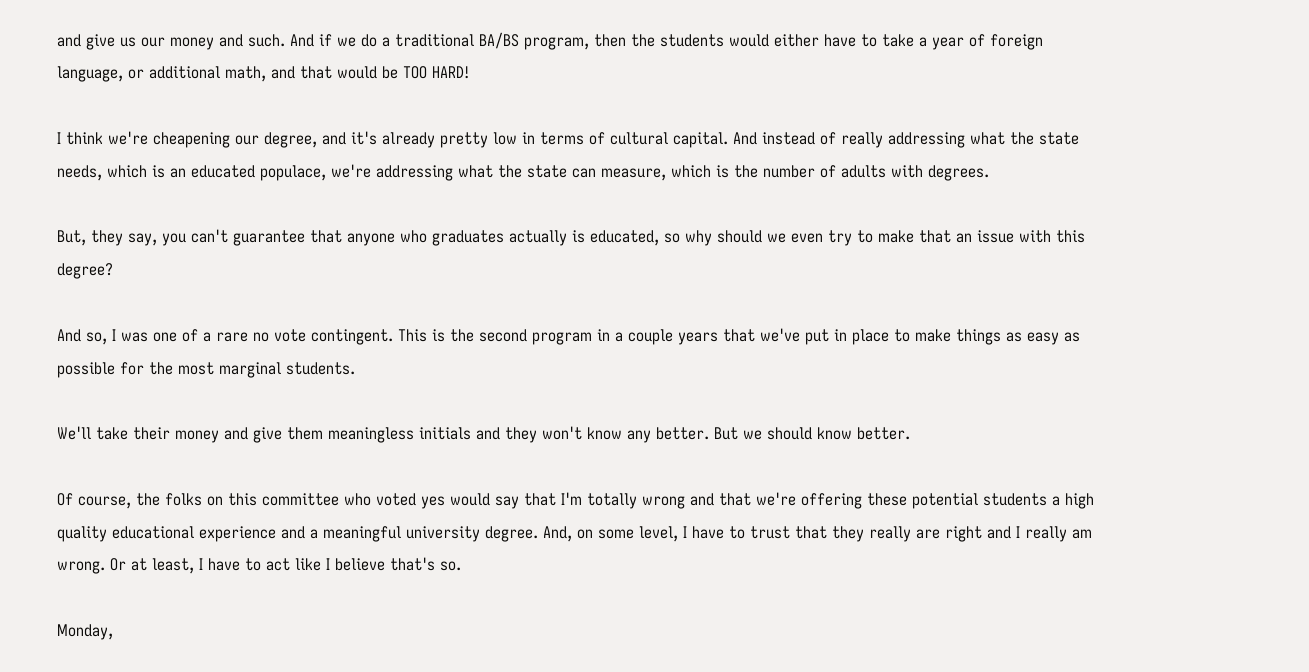and give us our money and such. And if we do a traditional BA/BS program, then the students would either have to take a year of foreign language, or additional math, and that would be TOO HARD!

I think we're cheapening our degree, and it's already pretty low in terms of cultural capital. And instead of really addressing what the state needs, which is an educated populace, we're addressing what the state can measure, which is the number of adults with degrees.

But, they say, you can't guarantee that anyone who graduates actually is educated, so why should we even try to make that an issue with this degree?

And so, I was one of a rare no vote contingent. This is the second program in a couple years that we've put in place to make things as easy as possible for the most marginal students.

We'll take their money and give them meaningless initials and they won't know any better. But we should know better.

Of course, the folks on this committee who voted yes would say that I'm totally wrong and that we're offering these potential students a high quality educational experience and a meaningful university degree. And, on some level, I have to trust that they really are right and I really am wrong. Or at least, I have to act like I believe that's so.

Monday,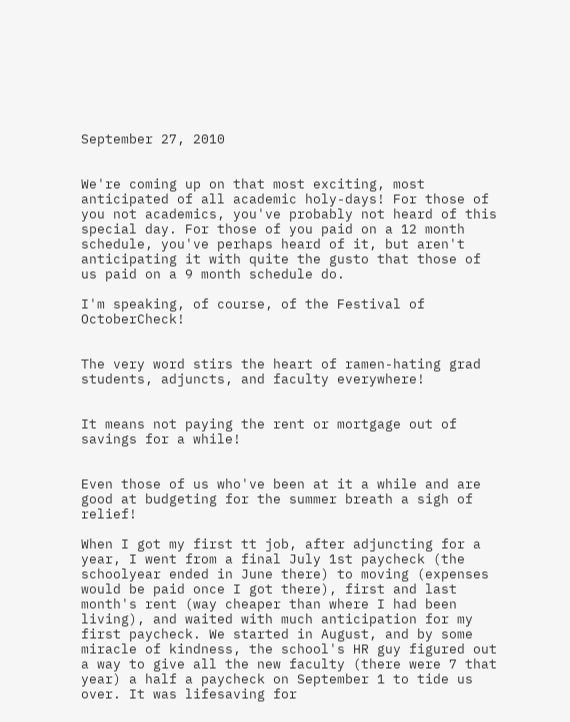September 27, 2010


We're coming up on that most exciting, most anticipated of all academic holy-days! For those of you not academics, you've probably not heard of this special day. For those of you paid on a 12 month schedule, you've perhaps heard of it, but aren't anticipating it with quite the gusto that those of us paid on a 9 month schedule do.

I'm speaking, of course, of the Festival of OctoberCheck!


The very word stirs the heart of ramen-hating grad students, adjuncts, and faculty everywhere!


It means not paying the rent or mortgage out of savings for a while!


Even those of us who've been at it a while and are good at budgeting for the summer breath a sigh of relief!

When I got my first tt job, after adjuncting for a year, I went from a final July 1st paycheck (the schoolyear ended in June there) to moving (expenses would be paid once I got there), first and last month's rent (way cheaper than where I had been living), and waited with much anticipation for my first paycheck. We started in August, and by some miracle of kindness, the school's HR guy figured out a way to give all the new faculty (there were 7 that year) a half a paycheck on September 1 to tide us over. It was lifesaving for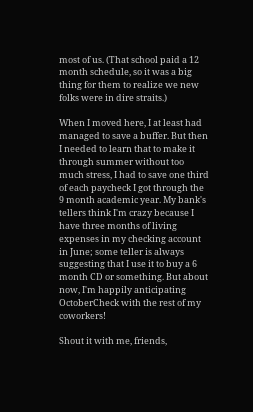most of us. (That school paid a 12 month schedule, so it was a big thing for them to realize we new folks were in dire straits.)

When I moved here, I at least had managed to save a buffer. But then I needed to learn that to make it through summer without too much stress, I had to save one third of each paycheck I got through the 9 month academic year. My bank's tellers think I'm crazy because I have three months of living expenses in my checking account in June; some teller is always suggesting that I use it to buy a 6 month CD or something. But about now, I'm happily anticipating OctoberCheck with the rest of my coworkers!

Shout it with me, friends,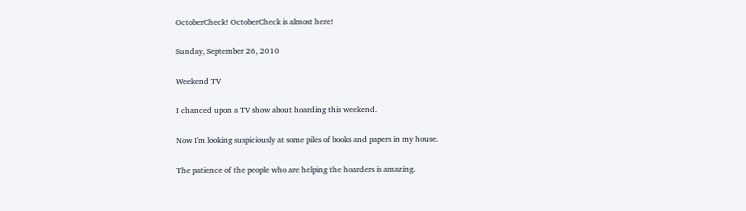OctoberCheck! OctoberCheck is almost here!

Sunday, September 26, 2010

Weekend TV

I chanced upon a TV show about hoarding this weekend.

Now I'm looking suspiciously at some piles of books and papers in my house.

The patience of the people who are helping the hoarders is amazing.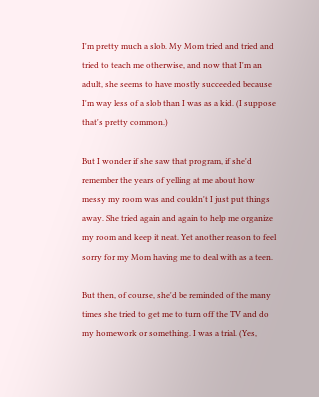I'm pretty much a slob. My Mom tried and tried and tried to teach me otherwise, and now that I'm an adult, she seems to have mostly succeeded because I'm way less of a slob than I was as a kid. (I suppose that's pretty common.)

But I wonder if she saw that program, if she'd remember the years of yelling at me about how messy my room was and couldn't I just put things away. She tried again and again to help me organize my room and keep it neat. Yet another reason to feel sorry for my Mom having me to deal with as a teen.

But then, of course, she'd be reminded of the many times she tried to get me to turn off the TV and do my homework or something. I was a trial. (Yes,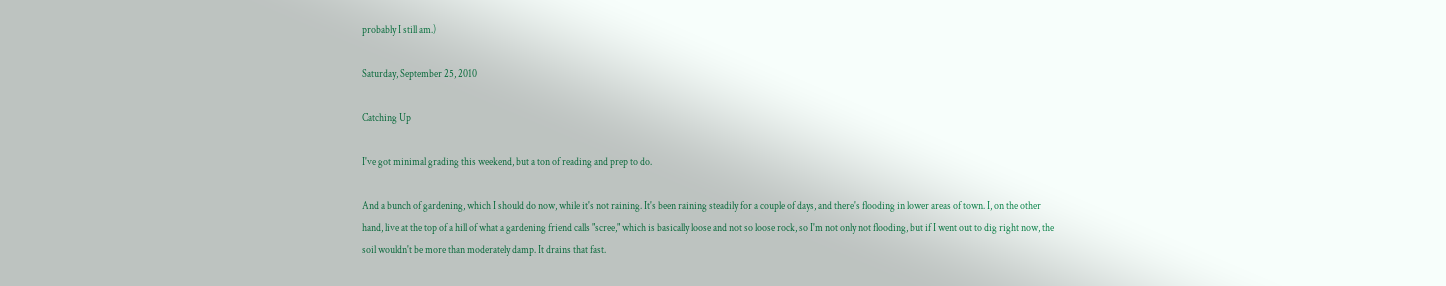probably I still am.)

Saturday, September 25, 2010

Catching Up

I've got minimal grading this weekend, but a ton of reading and prep to do.

And a bunch of gardening, which I should do now, while it's not raining. It's been raining steadily for a couple of days, and there's flooding in lower areas of town. I, on the other hand, live at the top of a hill of what a gardening friend calls "scree," which is basically loose and not so loose rock, so I'm not only not flooding, but if I went out to dig right now, the soil wouldn't be more than moderately damp. It drains that fast.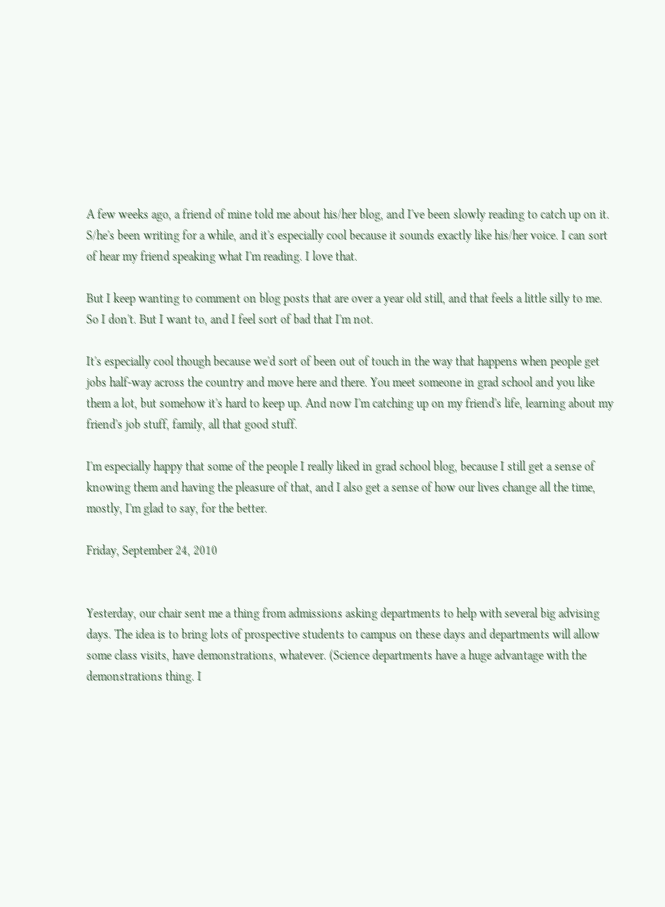A few weeks ago, a friend of mine told me about his/her blog, and I've been slowly reading to catch up on it. S/he's been writing for a while, and it's especially cool because it sounds exactly like his/her voice. I can sort of hear my friend speaking what I'm reading. I love that.

But I keep wanting to comment on blog posts that are over a year old still, and that feels a little silly to me. So I don't. But I want to, and I feel sort of bad that I'm not.

It's especially cool though because we'd sort of been out of touch in the way that happens when people get jobs half-way across the country and move here and there. You meet someone in grad school and you like them a lot, but somehow it's hard to keep up. And now I'm catching up on my friend's life, learning about my friend's job stuff, family, all that good stuff.

I'm especially happy that some of the people I really liked in grad school blog, because I still get a sense of knowing them and having the pleasure of that, and I also get a sense of how our lives change all the time, mostly, I'm glad to say, for the better.

Friday, September 24, 2010


Yesterday, our chair sent me a thing from admissions asking departments to help with several big advising days. The idea is to bring lots of prospective students to campus on these days and departments will allow some class visits, have demonstrations, whatever. (Science departments have a huge advantage with the demonstrations thing. I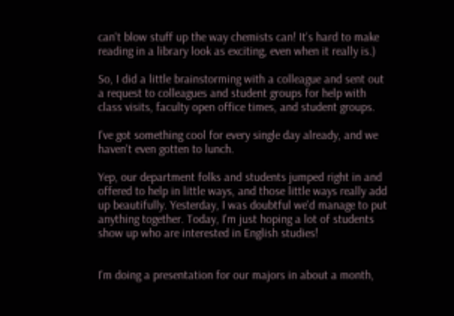can't blow stuff up the way chemists can! It's hard to make reading in a library look as exciting, even when it really is.)

So, I did a little brainstorming with a colleague and sent out a request to colleagues and student groups for help with class visits, faculty open office times, and student groups.

I've got something cool for every single day already, and we haven't even gotten to lunch.

Yep, our department folks and students jumped right in and offered to help in little ways, and those little ways really add up beautifully. Yesterday, I was doubtful we'd manage to put anything together. Today, I'm just hoping a lot of students show up who are interested in English studies!


I'm doing a presentation for our majors in about a month,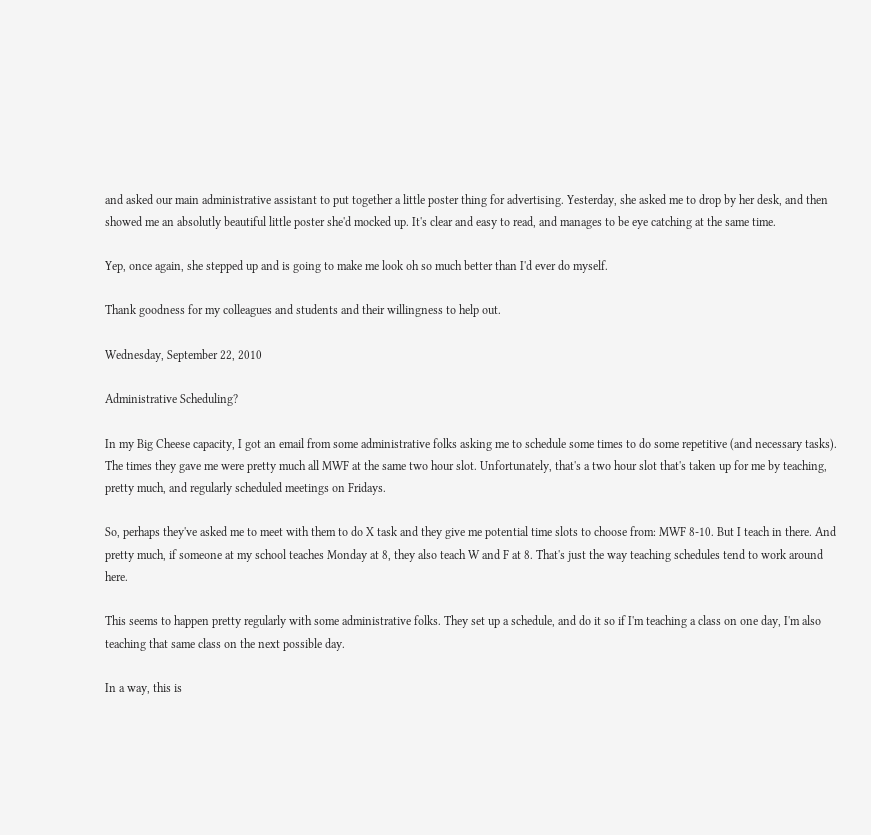and asked our main administrative assistant to put together a little poster thing for advertising. Yesterday, she asked me to drop by her desk, and then showed me an absolutly beautiful little poster she'd mocked up. It's clear and easy to read, and manages to be eye catching at the same time.

Yep, once again, she stepped up and is going to make me look oh so much better than I'd ever do myself.

Thank goodness for my colleagues and students and their willingness to help out.

Wednesday, September 22, 2010

Administrative Scheduling?

In my Big Cheese capacity, I got an email from some administrative folks asking me to schedule some times to do some repetitive (and necessary tasks). The times they gave me were pretty much all MWF at the same two hour slot. Unfortunately, that's a two hour slot that's taken up for me by teaching, pretty much, and regularly scheduled meetings on Fridays.

So, perhaps they've asked me to meet with them to do X task and they give me potential time slots to choose from: MWF 8-10. But I teach in there. And pretty much, if someone at my school teaches Monday at 8, they also teach W and F at 8. That's just the way teaching schedules tend to work around here.

This seems to happen pretty regularly with some administrative folks. They set up a schedule, and do it so if I'm teaching a class on one day, I'm also teaching that same class on the next possible day.

In a way, this is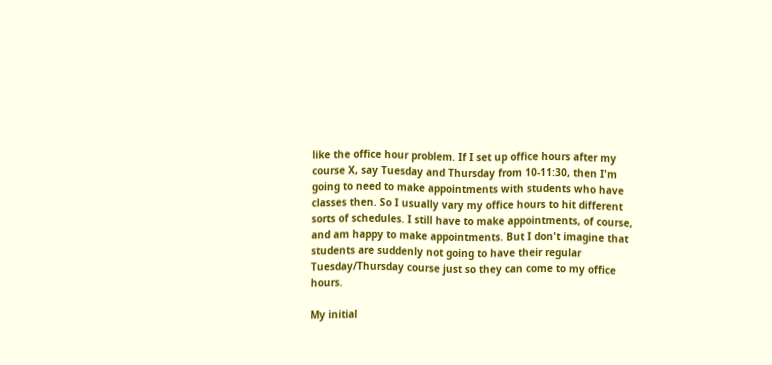like the office hour problem. If I set up office hours after my course X, say Tuesday and Thursday from 10-11:30, then I'm going to need to make appointments with students who have classes then. So I usually vary my office hours to hit different sorts of schedules. I still have to make appointments, of course, and am happy to make appointments. But I don't imagine that students are suddenly not going to have their regular Tuesday/Thursday course just so they can come to my office hours.

My initial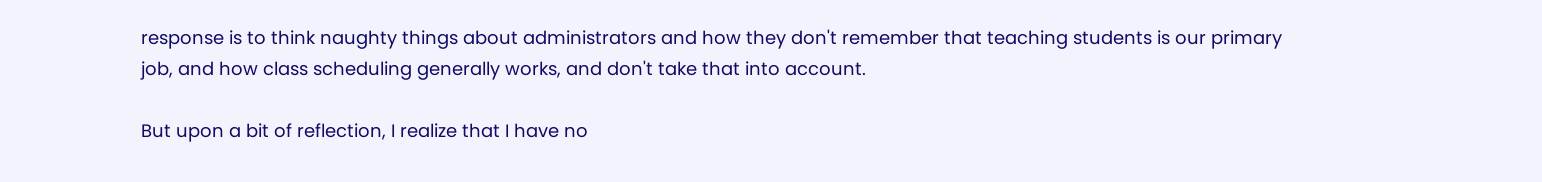response is to think naughty things about administrators and how they don't remember that teaching students is our primary job, and how class scheduling generally works, and don't take that into account.

But upon a bit of reflection, I realize that I have no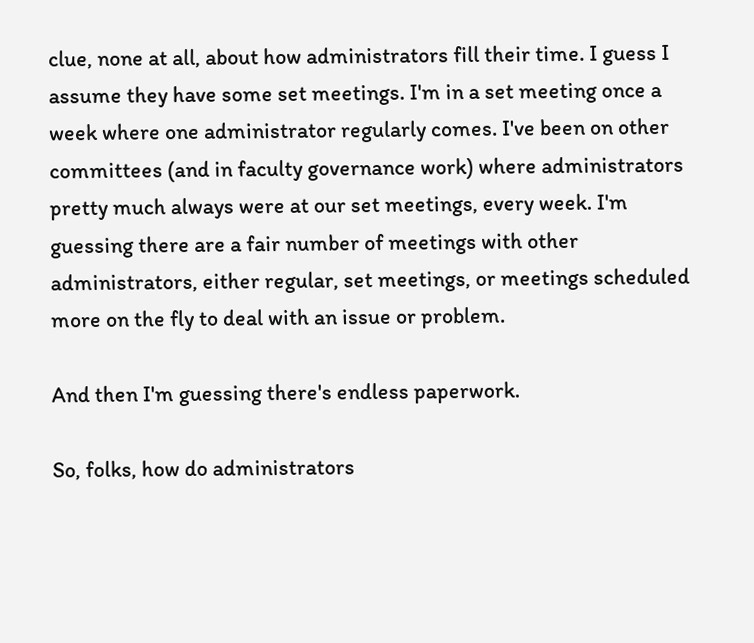clue, none at all, about how administrators fill their time. I guess I assume they have some set meetings. I'm in a set meeting once a week where one administrator regularly comes. I've been on other committees (and in faculty governance work) where administrators pretty much always were at our set meetings, every week. I'm guessing there are a fair number of meetings with other administrators, either regular, set meetings, or meetings scheduled more on the fly to deal with an issue or problem.

And then I'm guessing there's endless paperwork.

So, folks, how do administrators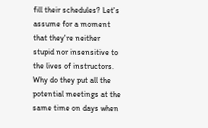fill their schedules? Let's assume for a moment that they're neither stupid nor insensitive to the lives of instructors. Why do they put all the potential meetings at the same time on days when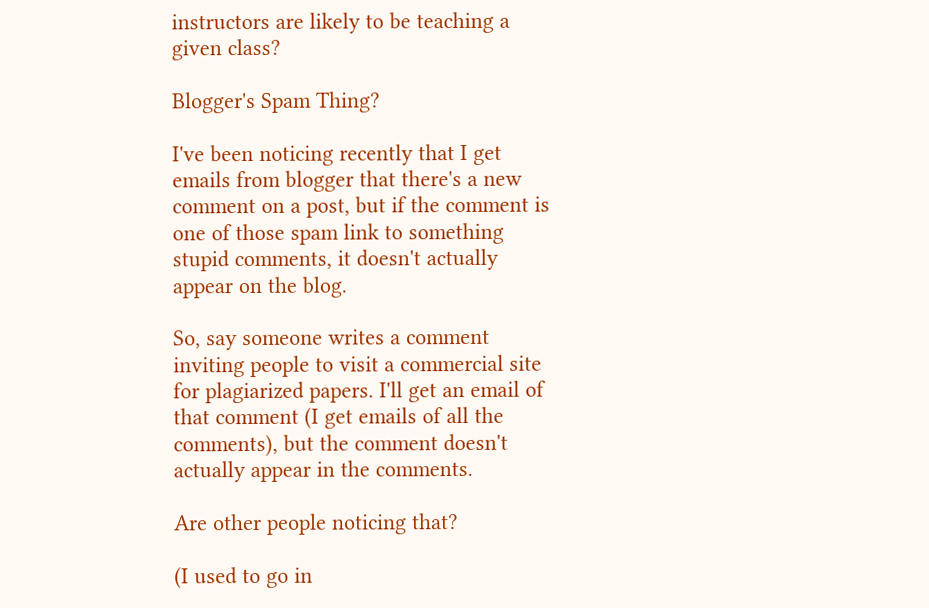instructors are likely to be teaching a given class?

Blogger's Spam Thing?

I've been noticing recently that I get emails from blogger that there's a new comment on a post, but if the comment is one of those spam link to something stupid comments, it doesn't actually appear on the blog.

So, say someone writes a comment inviting people to visit a commercial site for plagiarized papers. I'll get an email of that comment (I get emails of all the comments), but the comment doesn't actually appear in the comments.

Are other people noticing that?

(I used to go in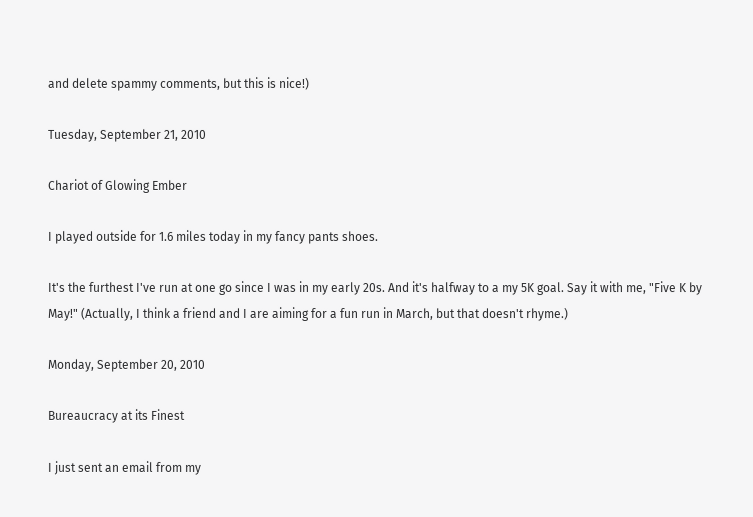and delete spammy comments, but this is nice!)

Tuesday, September 21, 2010

Chariot of Glowing Ember

I played outside for 1.6 miles today in my fancy pants shoes.

It's the furthest I've run at one go since I was in my early 20s. And it's halfway to a my 5K goal. Say it with me, "Five K by May!" (Actually, I think a friend and I are aiming for a fun run in March, but that doesn't rhyme.)

Monday, September 20, 2010

Bureaucracy at its Finest

I just sent an email from my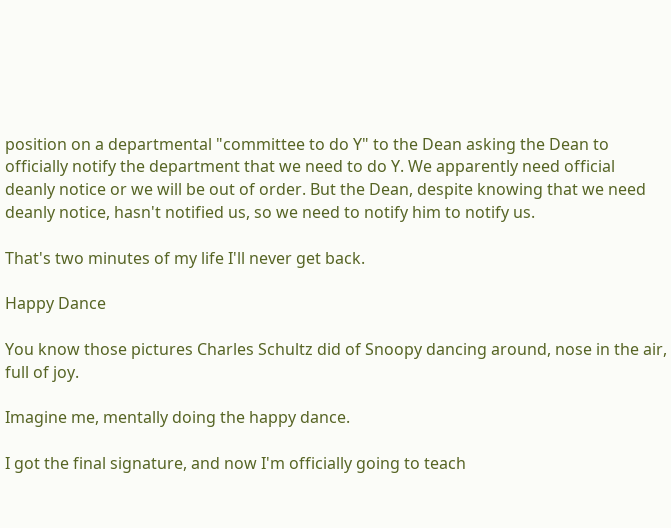position on a departmental "committee to do Y" to the Dean asking the Dean to officially notify the department that we need to do Y. We apparently need official deanly notice or we will be out of order. But the Dean, despite knowing that we need deanly notice, hasn't notified us, so we need to notify him to notify us.

That's two minutes of my life I'll never get back.

Happy Dance

You know those pictures Charles Schultz did of Snoopy dancing around, nose in the air, full of joy.

Imagine me, mentally doing the happy dance.

I got the final signature, and now I'm officially going to teach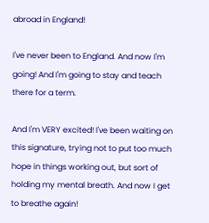abroad in England!

I've never been to England. And now I'm going! And I'm going to stay and teach there for a term.

And I'm VERY excited! I've been waiting on this signature, trying not to put too much hope in things working out, but sort of holding my mental breath. And now I get to breathe again!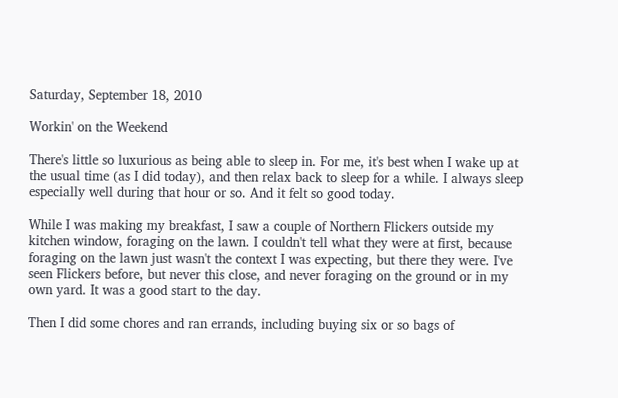Saturday, September 18, 2010

Workin' on the Weekend

There's little so luxurious as being able to sleep in. For me, it's best when I wake up at the usual time (as I did today), and then relax back to sleep for a while. I always sleep especially well during that hour or so. And it felt so good today.

While I was making my breakfast, I saw a couple of Northern Flickers outside my kitchen window, foraging on the lawn. I couldn't tell what they were at first, because foraging on the lawn just wasn't the context I was expecting, but there they were. I've seen Flickers before, but never this close, and never foraging on the ground or in my own yard. It was a good start to the day.

Then I did some chores and ran errands, including buying six or so bags of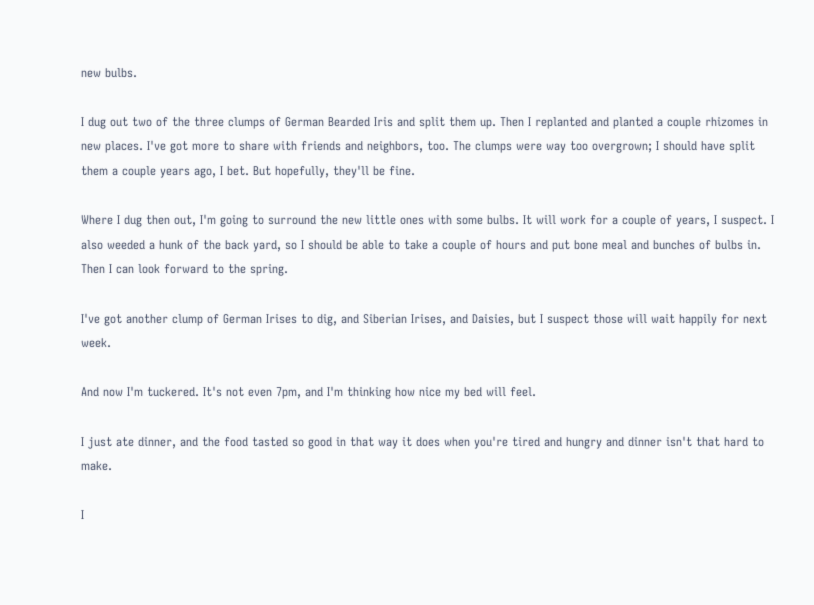new bulbs.

I dug out two of the three clumps of German Bearded Iris and split them up. Then I replanted and planted a couple rhizomes in new places. I've got more to share with friends and neighbors, too. The clumps were way too overgrown; I should have split them a couple years ago, I bet. But hopefully, they'll be fine.

Where I dug then out, I'm going to surround the new little ones with some bulbs. It will work for a couple of years, I suspect. I also weeded a hunk of the back yard, so I should be able to take a couple of hours and put bone meal and bunches of bulbs in. Then I can look forward to the spring.

I've got another clump of German Irises to dig, and Siberian Irises, and Daisies, but I suspect those will wait happily for next week.

And now I'm tuckered. It's not even 7pm, and I'm thinking how nice my bed will feel.

I just ate dinner, and the food tasted so good in that way it does when you're tired and hungry and dinner isn't that hard to make.

I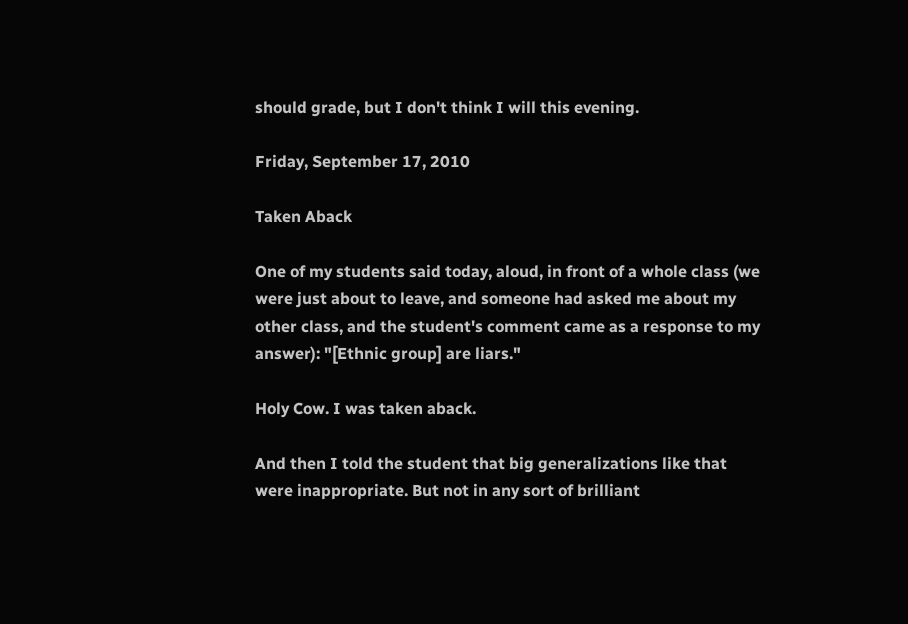should grade, but I don't think I will this evening.

Friday, September 17, 2010

Taken Aback

One of my students said today, aloud, in front of a whole class (we were just about to leave, and someone had asked me about my other class, and the student's comment came as a response to my answer): "[Ethnic group] are liars."

Holy Cow. I was taken aback.

And then I told the student that big generalizations like that were inappropriate. But not in any sort of brilliant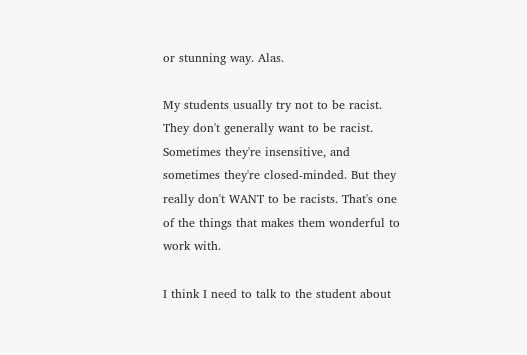or stunning way. Alas.

My students usually try not to be racist. They don't generally want to be racist. Sometimes they're insensitive, and sometimes they're closed-minded. But they really don't WANT to be racists. That's one of the things that makes them wonderful to work with.

I think I need to talk to the student about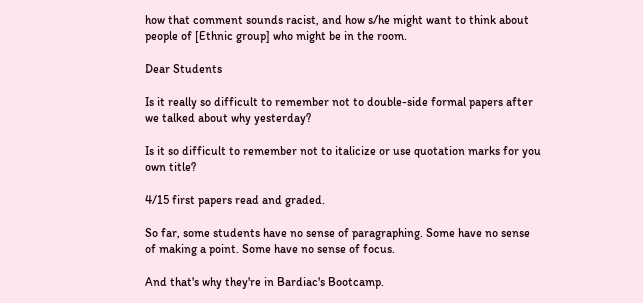how that comment sounds racist, and how s/he might want to think about people of [Ethnic group] who might be in the room.

Dear Students

Is it really so difficult to remember not to double-side formal papers after we talked about why yesterday?

Is it so difficult to remember not to italicize or use quotation marks for you own title?

4/15 first papers read and graded.

So far, some students have no sense of paragraphing. Some have no sense of making a point. Some have no sense of focus.

And that's why they're in Bardiac's Bootcamp.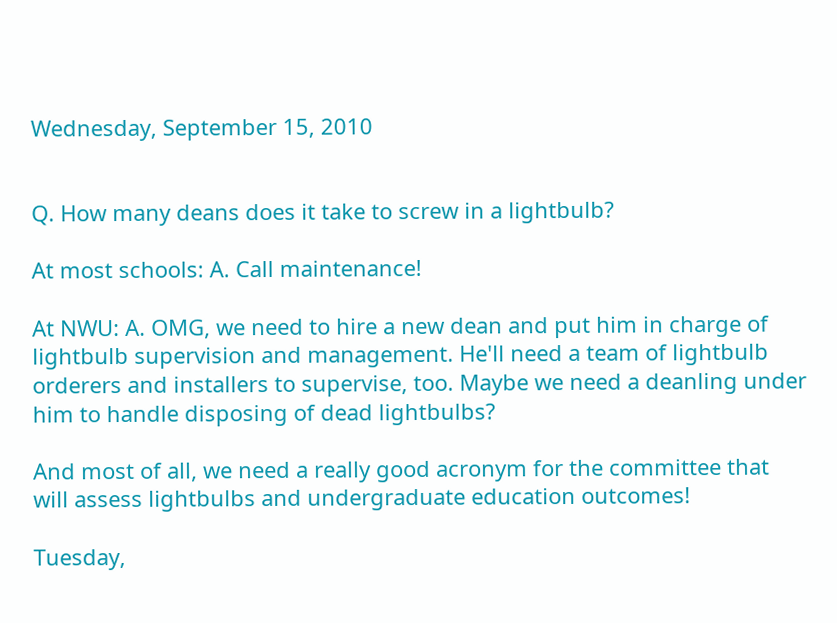Wednesday, September 15, 2010


Q. How many deans does it take to screw in a lightbulb?

At most schools: A. Call maintenance!

At NWU: A. OMG, we need to hire a new dean and put him in charge of lightbulb supervision and management. He'll need a team of lightbulb orderers and installers to supervise, too. Maybe we need a deanling under him to handle disposing of dead lightbulbs?

And most of all, we need a really good acronym for the committee that will assess lightbulbs and undergraduate education outcomes!

Tuesday,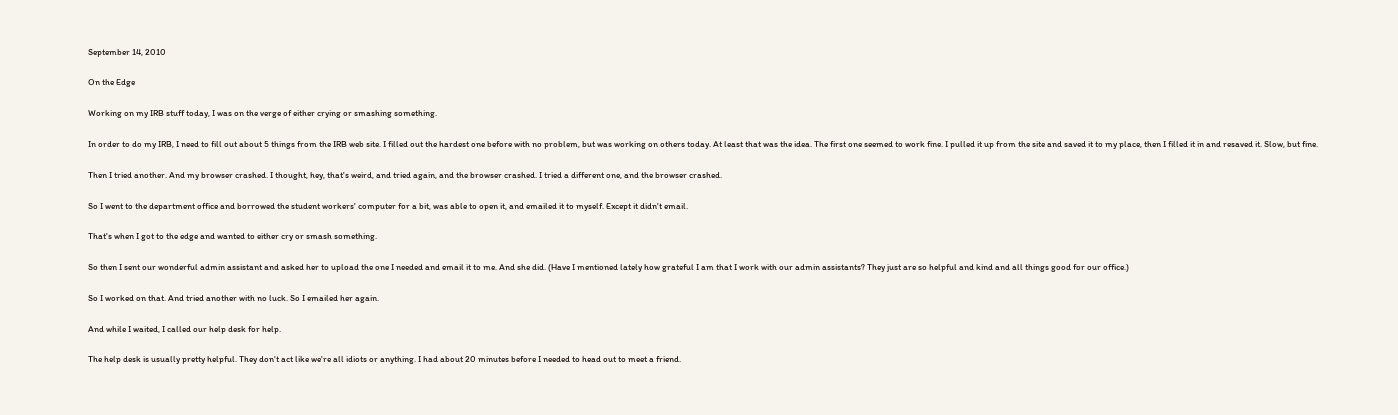September 14, 2010

On the Edge

Working on my IRB stuff today, I was on the verge of either crying or smashing something.

In order to do my IRB, I need to fill out about 5 things from the IRB web site. I filled out the hardest one before with no problem, but was working on others today. At least that was the idea. The first one seemed to work fine. I pulled it up from the site and saved it to my place, then I filled it in and resaved it. Slow, but fine.

Then I tried another. And my browser crashed. I thought, hey, that's weird, and tried again, and the browser crashed. I tried a different one, and the browser crashed.

So I went to the department office and borrowed the student workers' computer for a bit, was able to open it, and emailed it to myself. Except it didn't email.

That's when I got to the edge and wanted to either cry or smash something.

So then I sent our wonderful admin assistant and asked her to upload the one I needed and email it to me. And she did. (Have I mentioned lately how grateful I am that I work with our admin assistants? They just are so helpful and kind and all things good for our office.)

So I worked on that. And tried another with no luck. So I emailed her again.

And while I waited, I called our help desk for help.

The help desk is usually pretty helpful. They don't act like we're all idiots or anything. I had about 20 minutes before I needed to head out to meet a friend.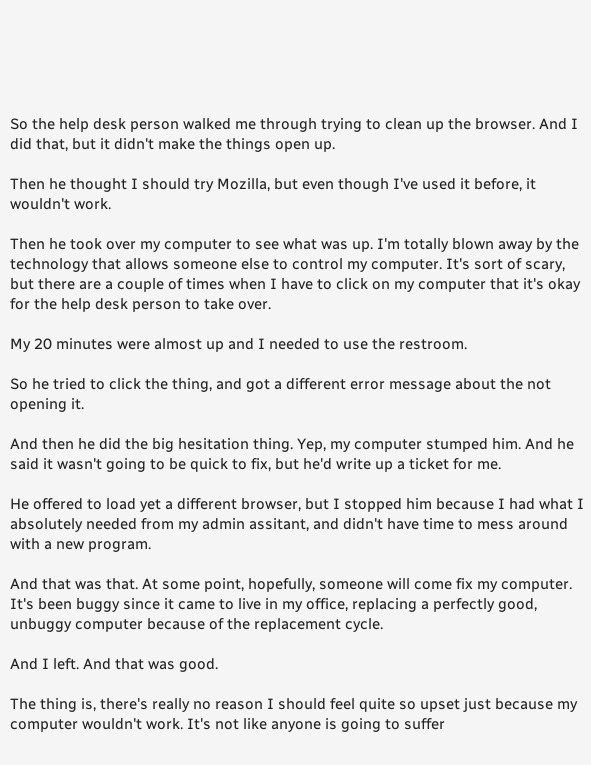So the help desk person walked me through trying to clean up the browser. And I did that, but it didn't make the things open up.

Then he thought I should try Mozilla, but even though I've used it before, it wouldn't work.

Then he took over my computer to see what was up. I'm totally blown away by the technology that allows someone else to control my computer. It's sort of scary, but there are a couple of times when I have to click on my computer that it's okay for the help desk person to take over.

My 20 minutes were almost up and I needed to use the restroom.

So he tried to click the thing, and got a different error message about the not opening it.

And then he did the big hesitation thing. Yep, my computer stumped him. And he said it wasn't going to be quick to fix, but he'd write up a ticket for me.

He offered to load yet a different browser, but I stopped him because I had what I absolutely needed from my admin assitant, and didn't have time to mess around with a new program.

And that was that. At some point, hopefully, someone will come fix my computer. It's been buggy since it came to live in my office, replacing a perfectly good, unbuggy computer because of the replacement cycle.

And I left. And that was good.

The thing is, there's really no reason I should feel quite so upset just because my computer wouldn't work. It's not like anyone is going to suffer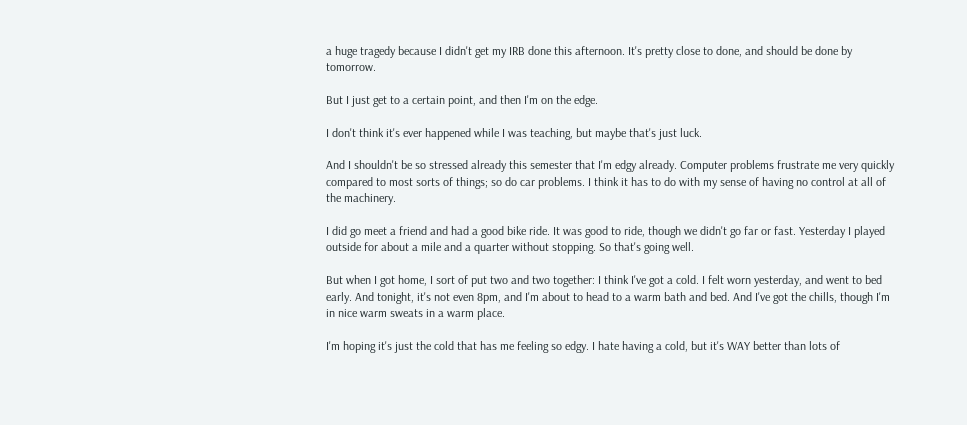a huge tragedy because I didn't get my IRB done this afternoon. It's pretty close to done, and should be done by tomorrow.

But I just get to a certain point, and then I'm on the edge.

I don't think it's ever happened while I was teaching, but maybe that's just luck.

And I shouldn't be so stressed already this semester that I'm edgy already. Computer problems frustrate me very quickly compared to most sorts of things; so do car problems. I think it has to do with my sense of having no control at all of the machinery.

I did go meet a friend and had a good bike ride. It was good to ride, though we didn't go far or fast. Yesterday I played outside for about a mile and a quarter without stopping. So that's going well.

But when I got home, I sort of put two and two together: I think I've got a cold. I felt worn yesterday, and went to bed early. And tonight, it's not even 8pm, and I'm about to head to a warm bath and bed. And I've got the chills, though I'm in nice warm sweats in a warm place.

I'm hoping it's just the cold that has me feeling so edgy. I hate having a cold, but it's WAY better than lots of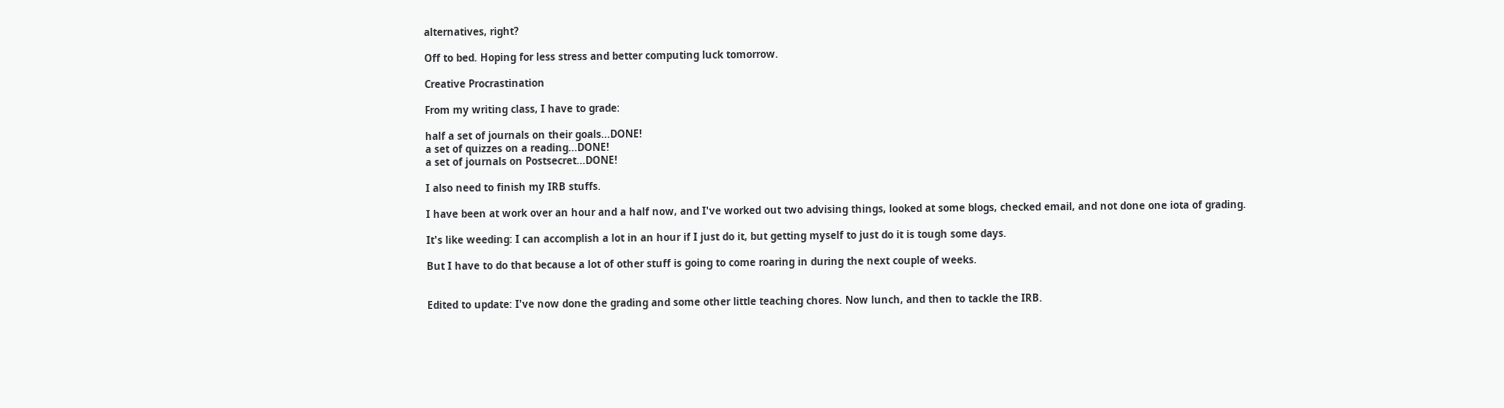alternatives, right?

Off to bed. Hoping for less stress and better computing luck tomorrow.

Creative Procrastination

From my writing class, I have to grade:

half a set of journals on their goals...DONE!
a set of quizzes on a reading...DONE!
a set of journals on Postsecret...DONE!

I also need to finish my IRB stuffs.

I have been at work over an hour and a half now, and I've worked out two advising things, looked at some blogs, checked email, and not done one iota of grading.

It's like weeding: I can accomplish a lot in an hour if I just do it, but getting myself to just do it is tough some days.

But I have to do that because a lot of other stuff is going to come roaring in during the next couple of weeks.


Edited to update: I've now done the grading and some other little teaching chores. Now lunch, and then to tackle the IRB.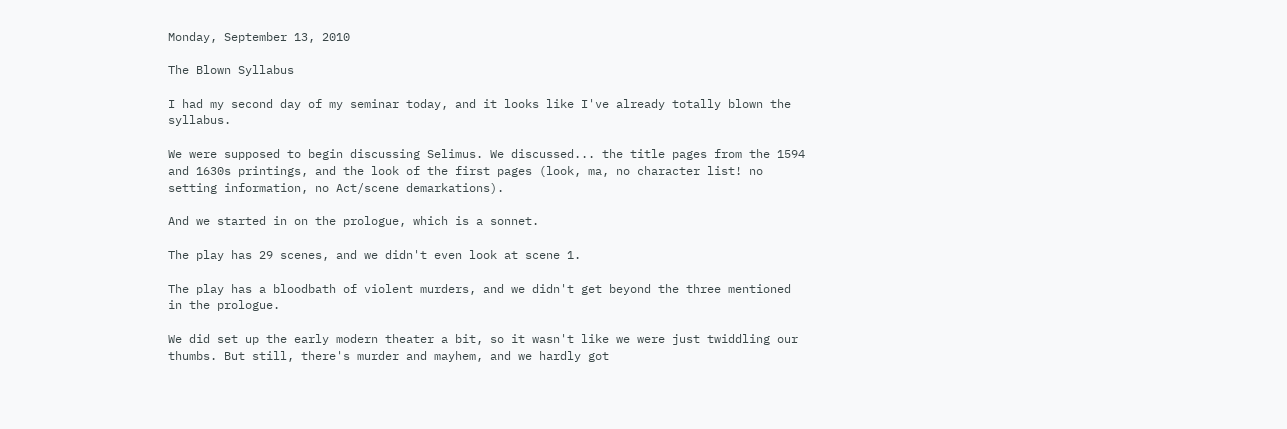Monday, September 13, 2010

The Blown Syllabus

I had my second day of my seminar today, and it looks like I've already totally blown the syllabus.

We were supposed to begin discussing Selimus. We discussed... the title pages from the 1594 and 1630s printings, and the look of the first pages (look, ma, no character list! no setting information, no Act/scene demarkations).

And we started in on the prologue, which is a sonnet.

The play has 29 scenes, and we didn't even look at scene 1.

The play has a bloodbath of violent murders, and we didn't get beyond the three mentioned in the prologue.

We did set up the early modern theater a bit, so it wasn't like we were just twiddling our thumbs. But still, there's murder and mayhem, and we hardly got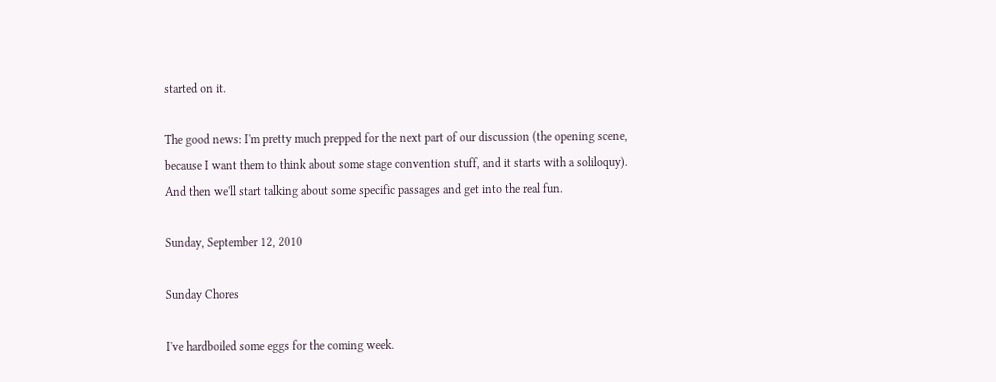started on it.

The good news: I'm pretty much prepped for the next part of our discussion (the opening scene, because I want them to think about some stage convention stuff, and it starts with a soliloquy). And then we'll start talking about some specific passages and get into the real fun.

Sunday, September 12, 2010

Sunday Chores

I've hardboiled some eggs for the coming week.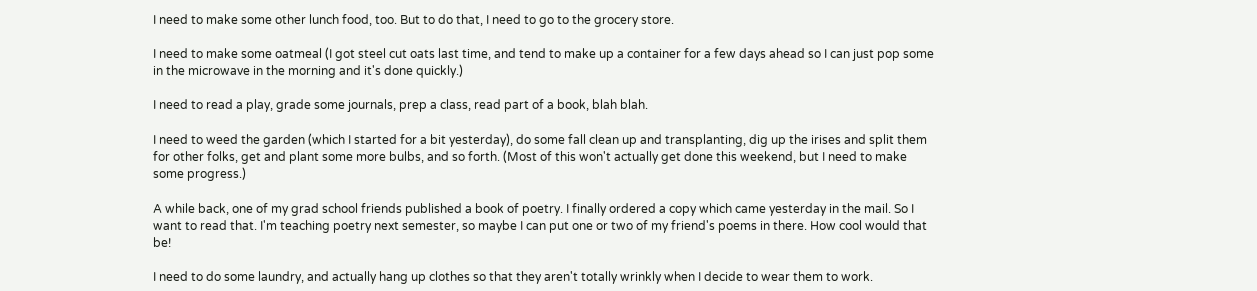I need to make some other lunch food, too. But to do that, I need to go to the grocery store.

I need to make some oatmeal (I got steel cut oats last time, and tend to make up a container for a few days ahead so I can just pop some in the microwave in the morning and it's done quickly.)

I need to read a play, grade some journals, prep a class, read part of a book, blah blah.

I need to weed the garden (which I started for a bit yesterday), do some fall clean up and transplanting, dig up the irises and split them for other folks, get and plant some more bulbs, and so forth. (Most of this won't actually get done this weekend, but I need to make some progress.)

A while back, one of my grad school friends published a book of poetry. I finally ordered a copy which came yesterday in the mail. So I want to read that. I'm teaching poetry next semester, so maybe I can put one or two of my friend's poems in there. How cool would that be!

I need to do some laundry, and actually hang up clothes so that they aren't totally wrinkly when I decide to wear them to work.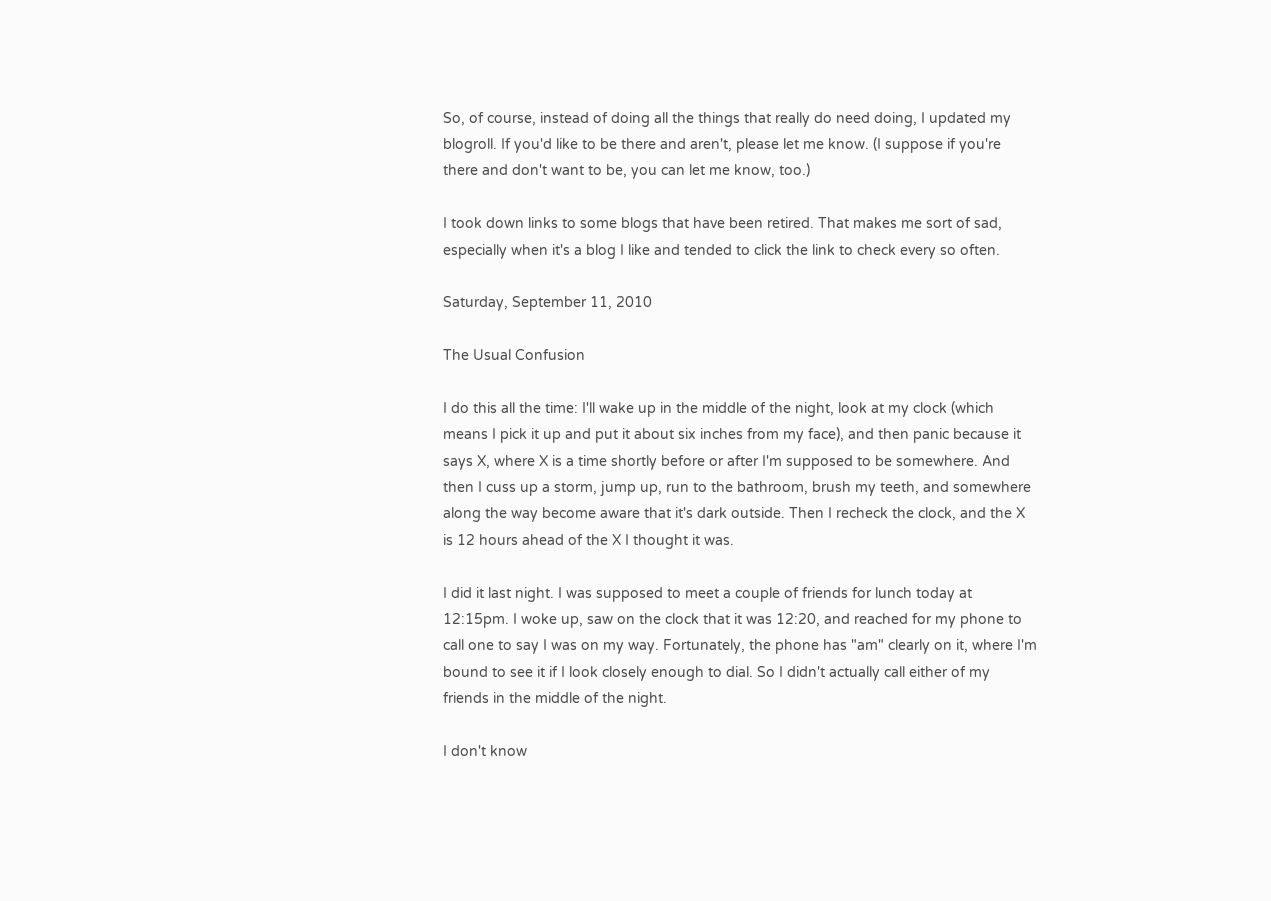So, of course, instead of doing all the things that really do need doing, I updated my blogroll. If you'd like to be there and aren't, please let me know. (I suppose if you're there and don't want to be, you can let me know, too.)

I took down links to some blogs that have been retired. That makes me sort of sad, especially when it's a blog I like and tended to click the link to check every so often.

Saturday, September 11, 2010

The Usual Confusion

I do this all the time: I'll wake up in the middle of the night, look at my clock (which means I pick it up and put it about six inches from my face), and then panic because it says X, where X is a time shortly before or after I'm supposed to be somewhere. And then I cuss up a storm, jump up, run to the bathroom, brush my teeth, and somewhere along the way become aware that it's dark outside. Then I recheck the clock, and the X is 12 hours ahead of the X I thought it was.

I did it last night. I was supposed to meet a couple of friends for lunch today at 12:15pm. I woke up, saw on the clock that it was 12:20, and reached for my phone to call one to say I was on my way. Fortunately, the phone has "am" clearly on it, where I'm bound to see it if I look closely enough to dial. So I didn't actually call either of my friends in the middle of the night.

I don't know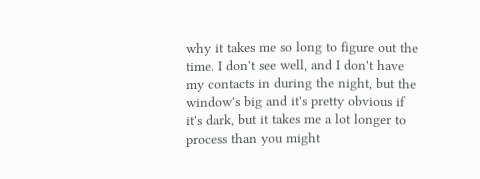why it takes me so long to figure out the time. I don't see well, and I don't have my contacts in during the night, but the window's big and it's pretty obvious if it's dark, but it takes me a lot longer to process than you might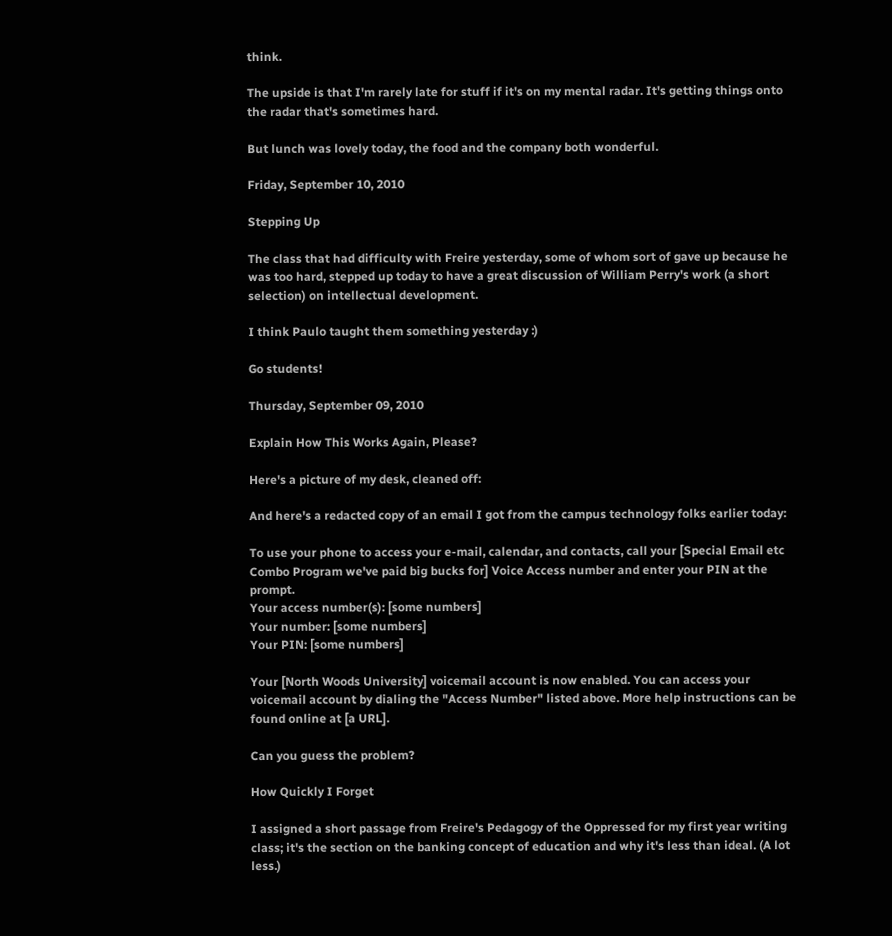think.

The upside is that I'm rarely late for stuff if it's on my mental radar. It's getting things onto the radar that's sometimes hard.

But lunch was lovely today, the food and the company both wonderful.

Friday, September 10, 2010

Stepping Up

The class that had difficulty with Freire yesterday, some of whom sort of gave up because he was too hard, stepped up today to have a great discussion of William Perry's work (a short selection) on intellectual development.

I think Paulo taught them something yesterday :)

Go students!

Thursday, September 09, 2010

Explain How This Works Again, Please?

Here's a picture of my desk, cleaned off:

And here's a redacted copy of an email I got from the campus technology folks earlier today:

To use your phone to access your e-mail, calendar, and contacts, call your [Special Email etc Combo Program we've paid big bucks for] Voice Access number and enter your PIN at the prompt.
Your access number(s): [some numbers]
Your number: [some numbers]
Your PIN: [some numbers]

Your [North Woods University] voicemail account is now enabled. You can access your voicemail account by dialing the "Access Number" listed above. More help instructions can be found online at [a URL].

Can you guess the problem?

How Quickly I Forget

I assigned a short passage from Freire's Pedagogy of the Oppressed for my first year writing class; it's the section on the banking concept of education and why it's less than ideal. (A lot less.)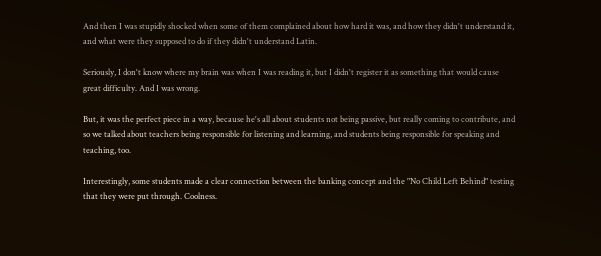And then I was stupidly shocked when some of them complained about how hard it was, and how they didn't understand it, and what were they supposed to do if they didn't understand Latin.

Seriously, I don't know where my brain was when I was reading it, but I didn't register it as something that would cause great difficulty. And I was wrong.

But, it was the perfect piece in a way, because he's all about students not being passive, but really coming to contribute, and so we talked about teachers being responsible for listening and learning, and students being responsible for speaking and teaching, too.

Interestingly, some students made a clear connection between the banking concept and the "No Child Left Behind" testing that they were put through. Coolness.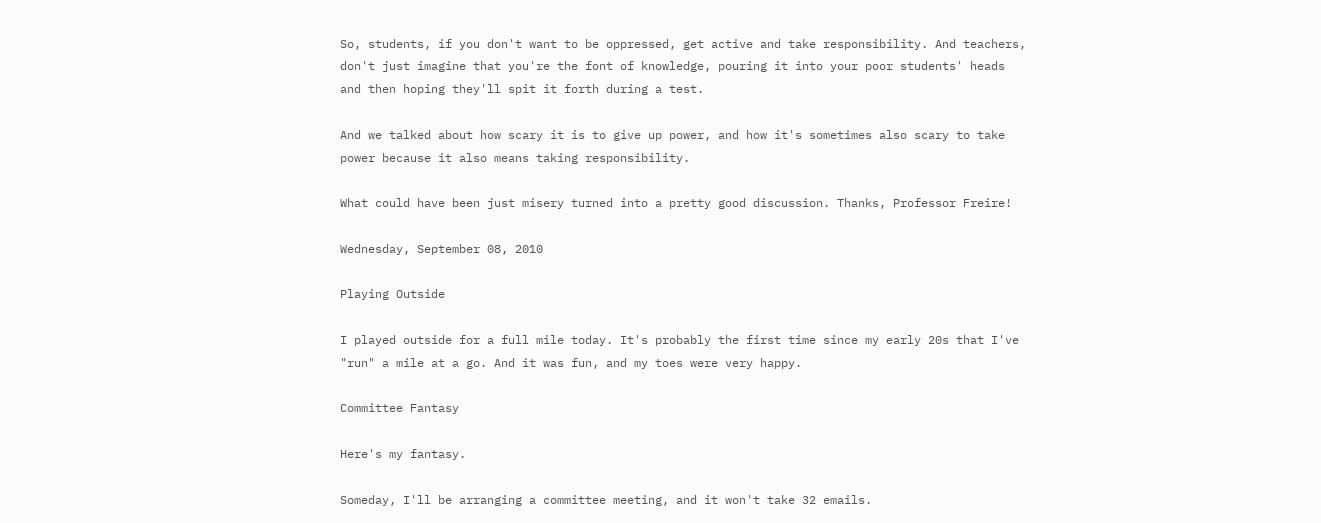So, students, if you don't want to be oppressed, get active and take responsibility. And teachers, don't just imagine that you're the font of knowledge, pouring it into your poor students' heads and then hoping they'll spit it forth during a test.

And we talked about how scary it is to give up power, and how it's sometimes also scary to take power because it also means taking responsibility.

What could have been just misery turned into a pretty good discussion. Thanks, Professor Freire!

Wednesday, September 08, 2010

Playing Outside

I played outside for a full mile today. It's probably the first time since my early 20s that I've "run" a mile at a go. And it was fun, and my toes were very happy.

Committee Fantasy

Here's my fantasy.

Someday, I'll be arranging a committee meeting, and it won't take 32 emails.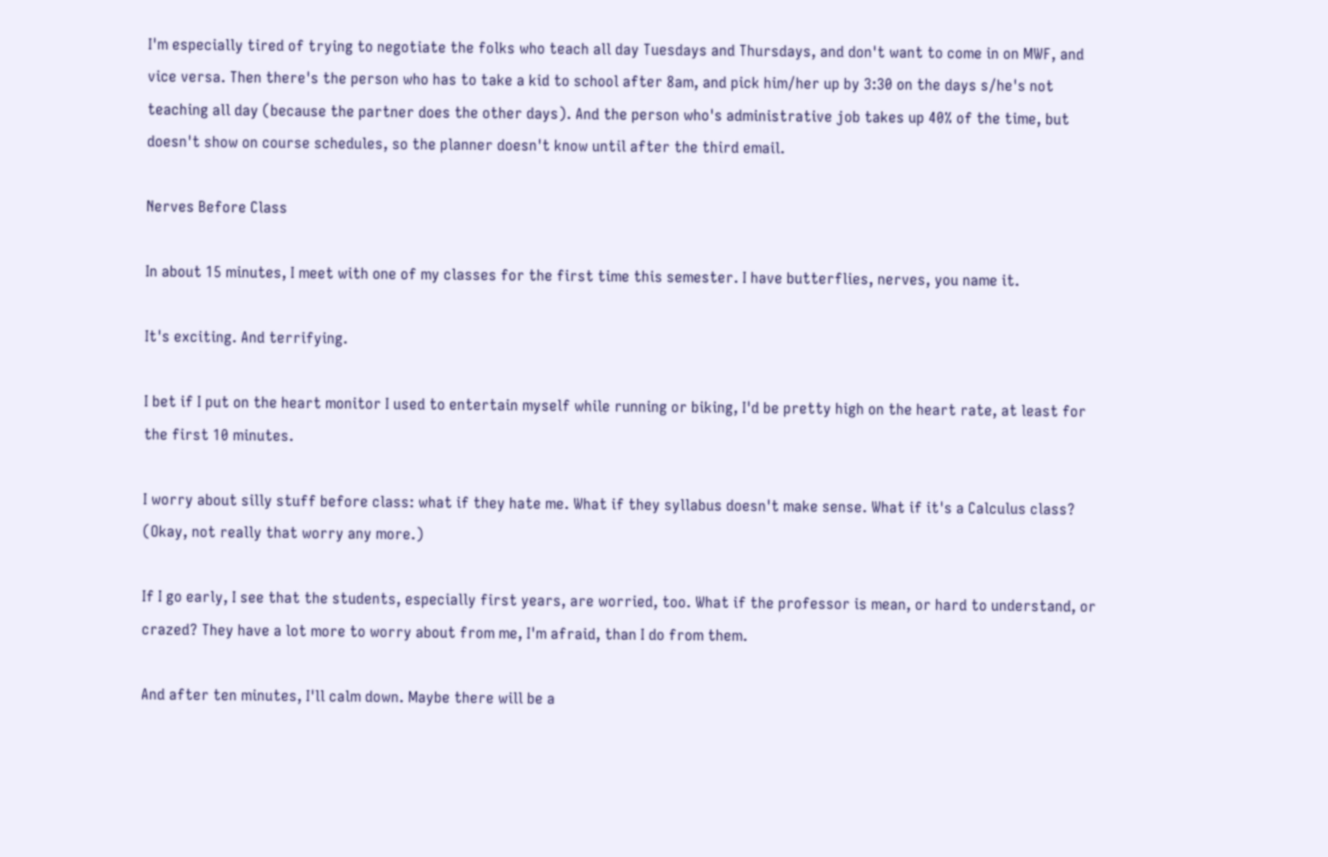I'm especially tired of trying to negotiate the folks who teach all day Tuesdays and Thursdays, and don't want to come in on MWF, and vice versa. Then there's the person who has to take a kid to school after 8am, and pick him/her up by 3:30 on the days s/he's not teaching all day (because the partner does the other days). And the person who's administrative job takes up 40% of the time, but doesn't show on course schedules, so the planner doesn't know until after the third email.

Nerves Before Class

In about 15 minutes, I meet with one of my classes for the first time this semester. I have butterflies, nerves, you name it.

It's exciting. And terrifying.

I bet if I put on the heart monitor I used to entertain myself while running or biking, I'd be pretty high on the heart rate, at least for the first 10 minutes.

I worry about silly stuff before class: what if they hate me. What if they syllabus doesn't make sense. What if it's a Calculus class? (Okay, not really that worry any more.)

If I go early, I see that the students, especially first years, are worried, too. What if the professor is mean, or hard to understand, or crazed? They have a lot more to worry about from me, I'm afraid, than I do from them.

And after ten minutes, I'll calm down. Maybe there will be a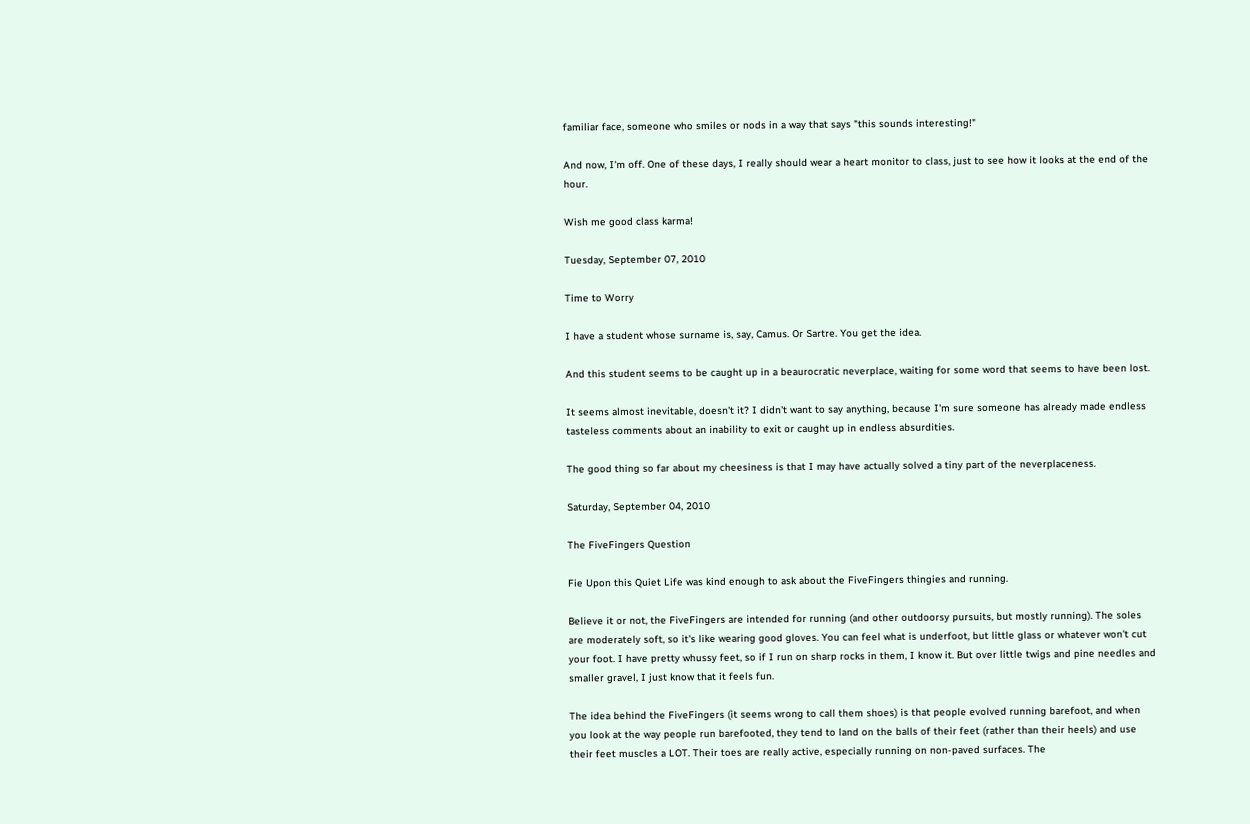familiar face, someone who smiles or nods in a way that says "this sounds interesting!"

And now, I'm off. One of these days, I really should wear a heart monitor to class, just to see how it looks at the end of the hour.

Wish me good class karma!

Tuesday, September 07, 2010

Time to Worry

I have a student whose surname is, say, Camus. Or Sartre. You get the idea.

And this student seems to be caught up in a beaurocratic neverplace, waiting for some word that seems to have been lost.

It seems almost inevitable, doesn't it? I didn't want to say anything, because I'm sure someone has already made endless tasteless comments about an inability to exit or caught up in endless absurdities.

The good thing so far about my cheesiness is that I may have actually solved a tiny part of the neverplaceness.

Saturday, September 04, 2010

The FiveFingers Question

Fie Upon this Quiet Life was kind enough to ask about the FiveFingers thingies and running.

Believe it or not, the FiveFingers are intended for running (and other outdoorsy pursuits, but mostly running). The soles are moderately soft, so it's like wearing good gloves. You can feel what is underfoot, but little glass or whatever won't cut your foot. I have pretty whussy feet, so if I run on sharp rocks in them, I know it. But over little twigs and pine needles and smaller gravel, I just know that it feels fun.

The idea behind the FiveFingers (it seems wrong to call them shoes) is that people evolved running barefoot, and when you look at the way people run barefooted, they tend to land on the balls of their feet (rather than their heels) and use their feet muscles a LOT. Their toes are really active, especially running on non-paved surfaces. The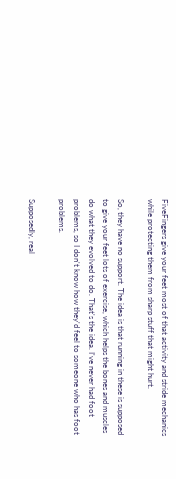FiveFingers give your feet most of that activity and stride mechanics while protecting them from sharp stuff that might hurt.

So, they have no support. The idea is that running in these is supposed to give your feet lots of exercise, which helps the bones and muscles do what they evolved to do. That's the idea. I've never had foot problems, so I don't know how they'd feel to someone who has foot problems.

Supposedly, real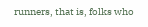runners, that is, folks who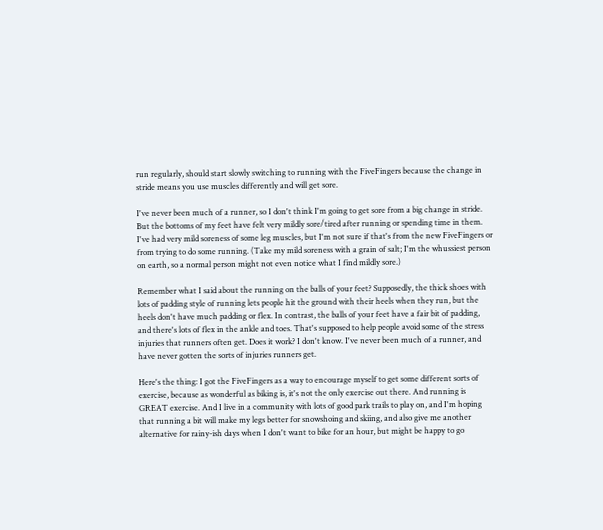run regularly, should start slowly switching to running with the FiveFingers because the change in stride means you use muscles differently and will get sore.

I've never been much of a runner, so I don't think I'm going to get sore from a big change in stride. But the bottoms of my feet have felt very mildly sore/tired after running or spending time in them. I've had very mild soreness of some leg muscles, but I'm not sure if that's from the new FiveFingers or from trying to do some running. (Take my mild soreness with a grain of salt; I'm the whussiest person on earth, so a normal person might not even notice what I find mildly sore.)

Remember what I said about the running on the balls of your feet? Supposedly, the thick shoes with lots of padding style of running lets people hit the ground with their heels when they run, but the heels don't have much padding or flex. In contrast, the balls of your feet have a fair bit of padding, and there's lots of flex in the ankle and toes. That's supposed to help people avoid some of the stress injuries that runners often get. Does it work? I don't know. I've never been much of a runner, and have never gotten the sorts of injuries runners get.

Here's the thing: I got the FiveFingers as a way to encourage myself to get some different sorts of exercise, because as wonderful as biking is, it's not the only exercise out there. And running is GREAT exercise. And I live in a community with lots of good park trails to play on, and I'm hoping that running a bit will make my legs better for snowshoing and skiing, and also give me another alternative for rainy-ish days when I don't want to bike for an hour, but might be happy to go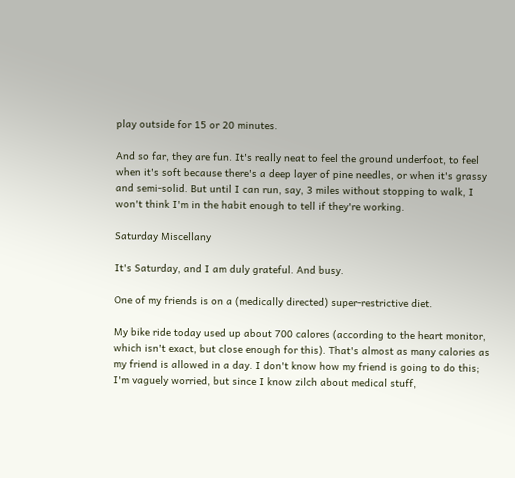play outside for 15 or 20 minutes.

And so far, they are fun. It's really neat to feel the ground underfoot, to feel when it's soft because there's a deep layer of pine needles, or when it's grassy and semi-solid. But until I can run, say, 3 miles without stopping to walk, I won't think I'm in the habit enough to tell if they're working.

Saturday Miscellany

It's Saturday, and I am duly grateful. And busy.

One of my friends is on a (medically directed) super-restrictive diet.

My bike ride today used up about 700 calores (according to the heart monitor, which isn't exact, but close enough for this). That's almost as many calories as my friend is allowed in a day. I don't know how my friend is going to do this; I'm vaguely worried, but since I know zilch about medical stuff,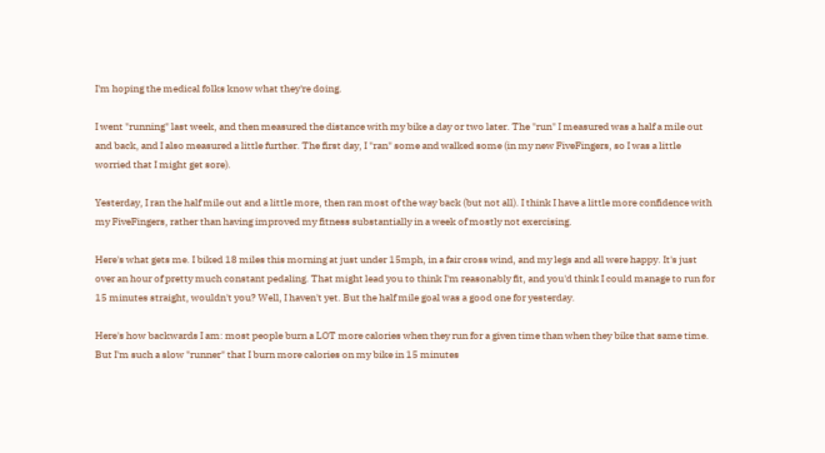I'm hoping the medical folks know what they're doing.

I went "running" last week, and then measured the distance with my bike a day or two later. The "run" I measured was a half a mile out and back, and I also measured a little further. The first day, I "ran" some and walked some (in my new FiveFingers, so I was a little worried that I might get sore).

Yesterday, I ran the half mile out and a little more, then ran most of the way back (but not all). I think I have a little more confidence with my FiveFingers, rather than having improved my fitness substantially in a week of mostly not exercising.

Here's what gets me. I biked 18 miles this morning at just under 15mph, in a fair cross wind, and my legs and all were happy. It's just over an hour of pretty much constant pedaling. That might lead you to think I'm reasonably fit, and you'd think I could manage to run for 15 minutes straight, wouldn't you? Well, I haven't yet. But the half mile goal was a good one for yesterday.

Here's how backwards I am: most people burn a LOT more calories when they run for a given time than when they bike that same time. But I'm such a slow "runner" that I burn more calories on my bike in 15 minutes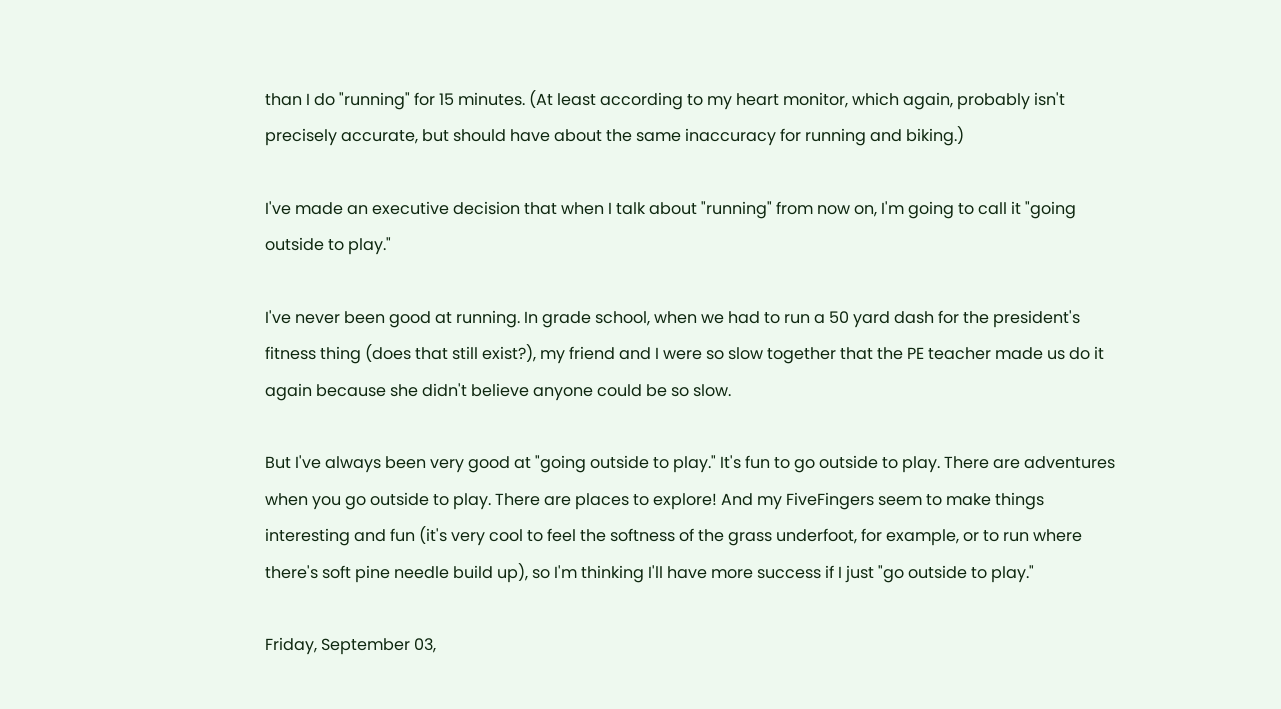than I do "running" for 15 minutes. (At least according to my heart monitor, which again, probably isn't precisely accurate, but should have about the same inaccuracy for running and biking.)

I've made an executive decision that when I talk about "running" from now on, I'm going to call it "going outside to play."

I've never been good at running. In grade school, when we had to run a 50 yard dash for the president's fitness thing (does that still exist?), my friend and I were so slow together that the PE teacher made us do it again because she didn't believe anyone could be so slow.

But I've always been very good at "going outside to play." It's fun to go outside to play. There are adventures when you go outside to play. There are places to explore! And my FiveFingers seem to make things interesting and fun (it's very cool to feel the softness of the grass underfoot, for example, or to run where there's soft pine needle build up), so I'm thinking I'll have more success if I just "go outside to play."

Friday, September 03,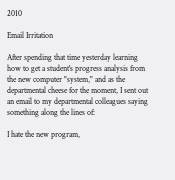2010

Email Irritation

After spending that time yesterday learning how to get a student's progress analysis from the new computer "system," and as the departmental cheese for the moment, I sent out an email to my departmental colleagues saying something along the lines of:

I hate the new program,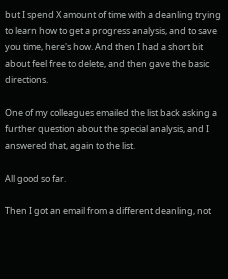but I spend X amount of time with a deanling trying to learn how to get a progress analysis, and to save you time, here's how. And then I had a short bit about feel free to delete, and then gave the basic directions.

One of my colleagues emailed the list back asking a further question about the special analysis, and I answered that, again to the list.

All good so far.

Then I got an email from a different deanling, not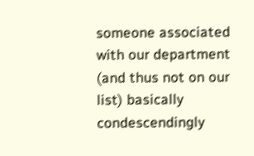someone associated with our department (and thus not on our list) basically condescendingly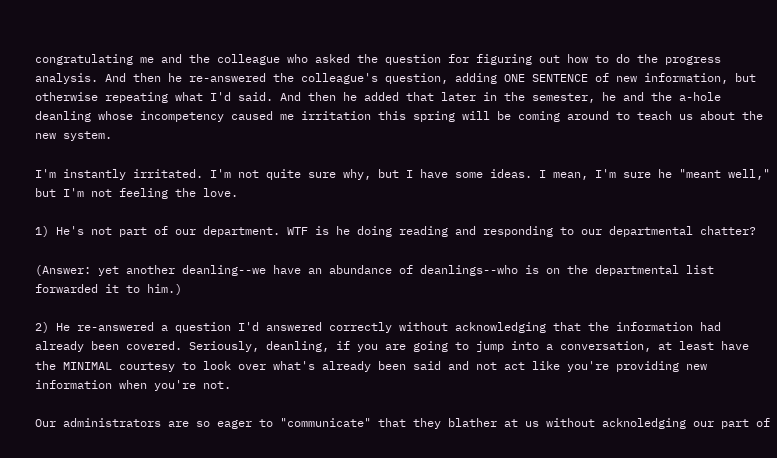congratulating me and the colleague who asked the question for figuring out how to do the progress analysis. And then he re-answered the colleague's question, adding ONE SENTENCE of new information, but otherwise repeating what I'd said. And then he added that later in the semester, he and the a-hole deanling whose incompetency caused me irritation this spring will be coming around to teach us about the new system.

I'm instantly irritated. I'm not quite sure why, but I have some ideas. I mean, I'm sure he "meant well," but I'm not feeling the love.

1) He's not part of our department. WTF is he doing reading and responding to our departmental chatter?

(Answer: yet another deanling--we have an abundance of deanlings--who is on the departmental list forwarded it to him.)

2) He re-answered a question I'd answered correctly without acknowledging that the information had already been covered. Seriously, deanling, if you are going to jump into a conversation, at least have the MINIMAL courtesy to look over what's already been said and not act like you're providing new information when you're not.

Our administrators are so eager to "communicate" that they blather at us without acknoledging our part of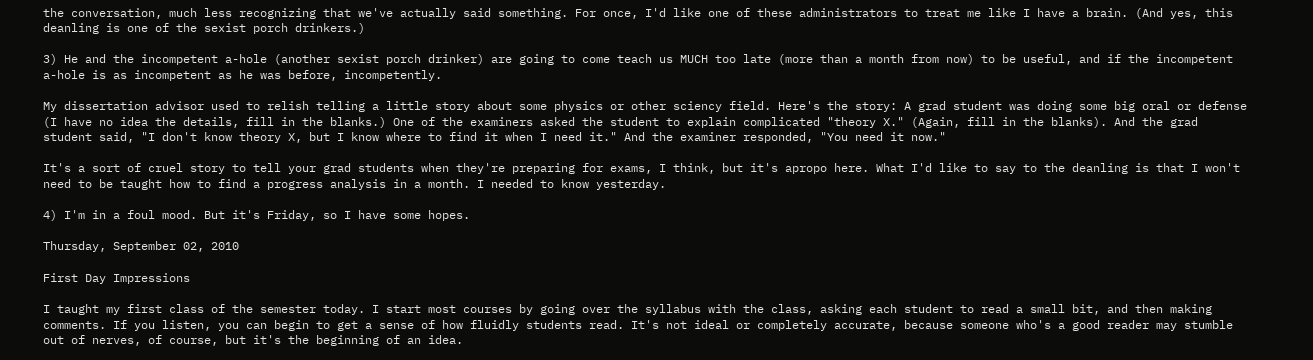the conversation, much less recognizing that we've actually said something. For once, I'd like one of these administrators to treat me like I have a brain. (And yes, this deanling is one of the sexist porch drinkers.)

3) He and the incompetent a-hole (another sexist porch drinker) are going to come teach us MUCH too late (more than a month from now) to be useful, and if the incompetent a-hole is as incompetent as he was before, incompetently.

My dissertation advisor used to relish telling a little story about some physics or other sciency field. Here's the story: A grad student was doing some big oral or defense (I have no idea the details, fill in the blanks.) One of the examiners asked the student to explain complicated "theory X." (Again, fill in the blanks). And the grad student said, "I don't know theory X, but I know where to find it when I need it." And the examiner responded, "You need it now."

It's a sort of cruel story to tell your grad students when they're preparing for exams, I think, but it's apropo here. What I'd like to say to the deanling is that I won't need to be taught how to find a progress analysis in a month. I needed to know yesterday.

4) I'm in a foul mood. But it's Friday, so I have some hopes.

Thursday, September 02, 2010

First Day Impressions

I taught my first class of the semester today. I start most courses by going over the syllabus with the class, asking each student to read a small bit, and then making comments. If you listen, you can begin to get a sense of how fluidly students read. It's not ideal or completely accurate, because someone who's a good reader may stumble out of nerves, of course, but it's the beginning of an idea.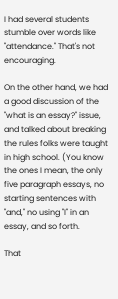I had several students stumble over words like "attendance." That's not encouraging.

On the other hand, we had a good discussion of the "what is an essay?" issue, and talked about breaking the rules folks were taught in high school. (You know the ones I mean, the only five paragraph essays, no starting sentences with "and," no using "I" in an essay, and so forth.

That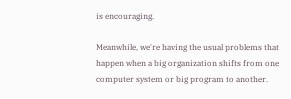is encouraging.

Meanwhile, we're having the usual problems that happen when a big organization shifts from one computer system or big program to another.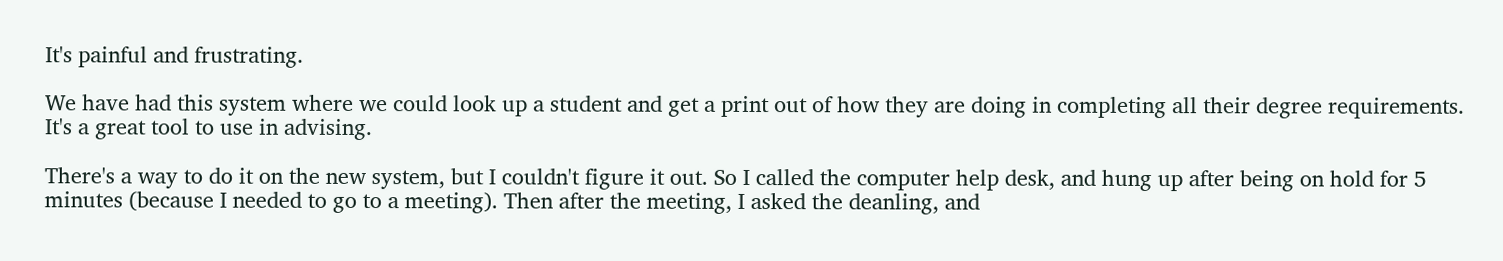It's painful and frustrating.

We have had this system where we could look up a student and get a print out of how they are doing in completing all their degree requirements. It's a great tool to use in advising.

There's a way to do it on the new system, but I couldn't figure it out. So I called the computer help desk, and hung up after being on hold for 5 minutes (because I needed to go to a meeting). Then after the meeting, I asked the deanling, and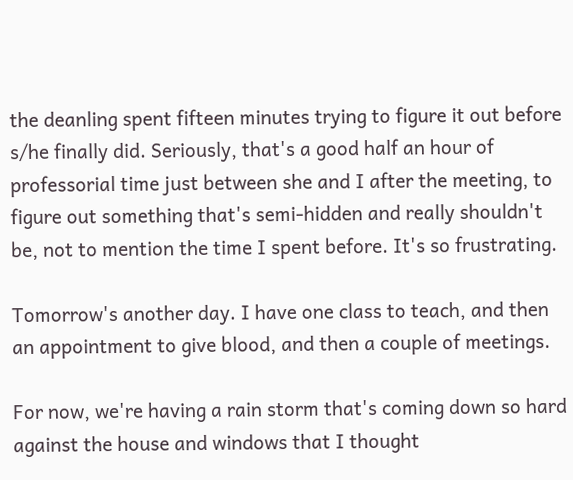the deanling spent fifteen minutes trying to figure it out before s/he finally did. Seriously, that's a good half an hour of professorial time just between she and I after the meeting, to figure out something that's semi-hidden and really shouldn't be, not to mention the time I spent before. It's so frustrating.

Tomorrow's another day. I have one class to teach, and then an appointment to give blood, and then a couple of meetings.

For now, we're having a rain storm that's coming down so hard against the house and windows that I thought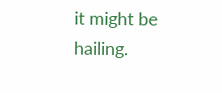it might be hailing.